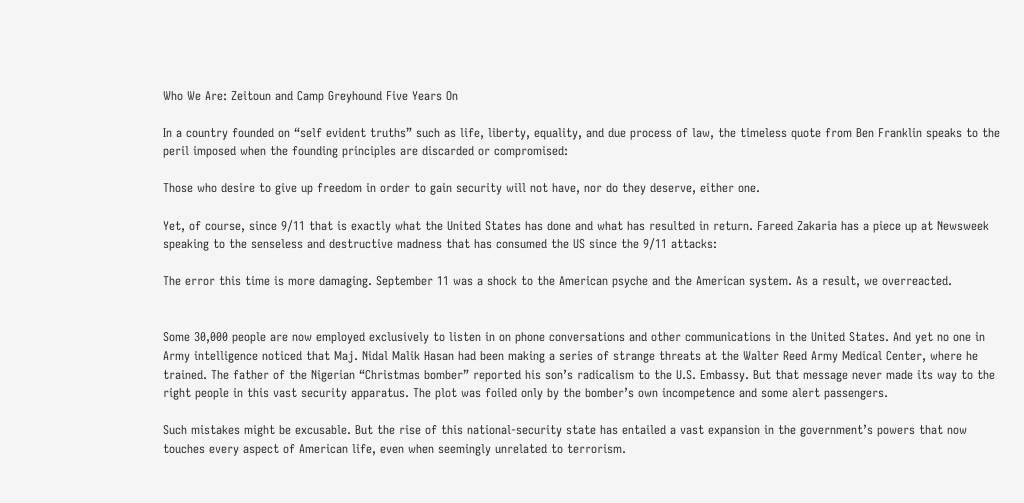Who We Are: Zeitoun and Camp Greyhound Five Years On

In a country founded on “self evident truths” such as life, liberty, equality, and due process of law, the timeless quote from Ben Franklin speaks to the peril imposed when the founding principles are discarded or compromised:

Those who desire to give up freedom in order to gain security will not have, nor do they deserve, either one.

Yet, of course, since 9/11 that is exactly what the United States has done and what has resulted in return. Fareed Zakaria has a piece up at Newsweek speaking to the senseless and destructive madness that has consumed the US since the 9/11 attacks:

The error this time is more damaging. September 11 was a shock to the American psyche and the American system. As a result, we overreacted.


Some 30,000 people are now employed exclusively to listen in on phone conversations and other communications in the United States. And yet no one in Army intelligence noticed that Maj. Nidal Malik Hasan had been making a series of strange threats at the Walter Reed Army Medical Center, where he trained. The father of the Nigerian “Christmas bomber” reported his son’s radicalism to the U.S. Embassy. But that message never made its way to the right people in this vast security apparatus. The plot was foiled only by the bomber’s own incompetence and some alert passengers.

Such mistakes might be excusable. But the rise of this national-security state has entailed a vast expansion in the government’s powers that now touches every aspect of American life, even when seemingly unrelated to terrorism.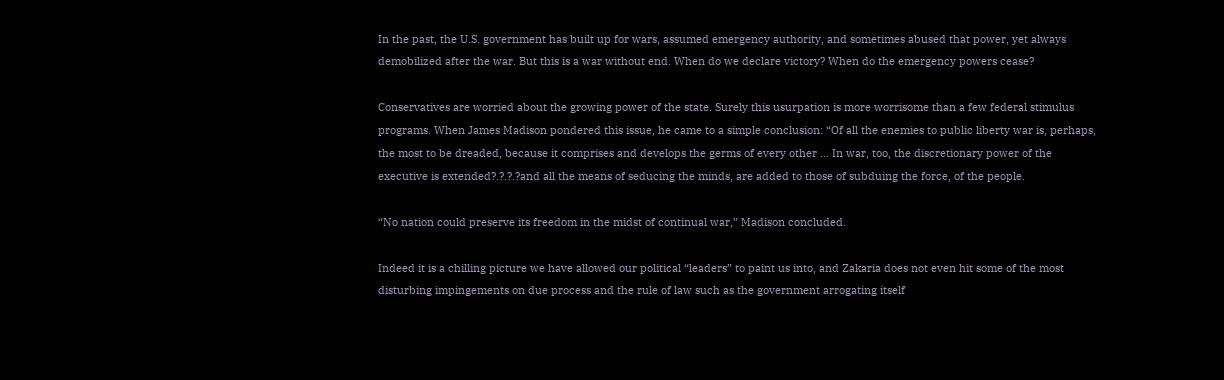In the past, the U.S. government has built up for wars, assumed emergency authority, and sometimes abused that power, yet always demobilized after the war. But this is a war without end. When do we declare victory? When do the emergency powers cease?

Conservatives are worried about the growing power of the state. Surely this usurpation is more worrisome than a few federal stimulus programs. When James Madison pondered this issue, he came to a simple conclusion: “Of all the enemies to public liberty war is, perhaps, the most to be dreaded, because it comprises and develops the germs of every other … In war, too, the discretionary power of the executive is extended?.?.?.?and all the means of seducing the minds, are added to those of subduing the force, of the people.

“No nation could preserve its freedom in the midst of continual war,” Madison concluded.

Indeed it is a chilling picture we have allowed our political “leaders” to paint us into, and Zakaria does not even hit some of the most disturbing impingements on due process and the rule of law such as the government arrogating itself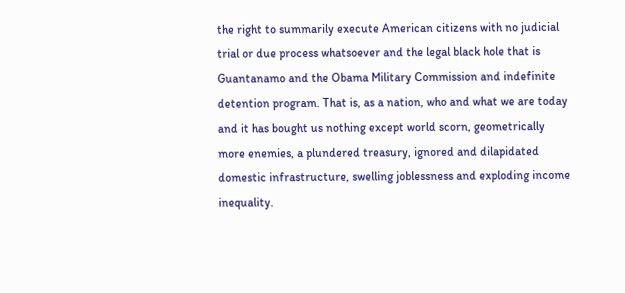the right to summarily execute American citizens with no judicial trial or due process whatsoever and the legal black hole that is Guantanamo and the Obama Military Commission and indefinite detention program. That is, as a nation, who and what we are today and it has bought us nothing except world scorn, geometrically more enemies, a plundered treasury, ignored and dilapidated domestic infrastructure, swelling joblessness and exploding income inequality.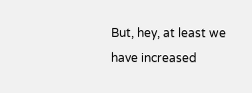But, hey, at least we have increased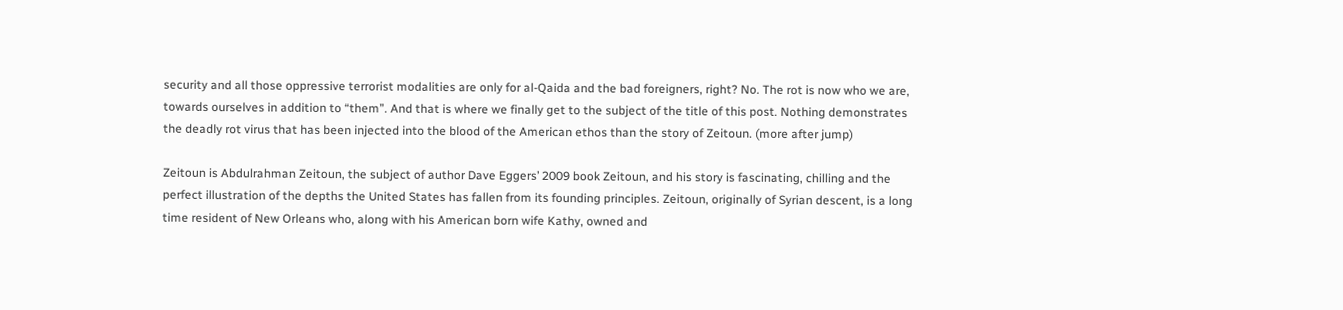security and all those oppressive terrorist modalities are only for al-Qaida and the bad foreigners, right? No. The rot is now who we are, towards ourselves in addition to “them”. And that is where we finally get to the subject of the title of this post. Nothing demonstrates the deadly rot virus that has been injected into the blood of the American ethos than the story of Zeitoun. (more after jump)

Zeitoun is Abdulrahman Zeitoun, the subject of author Dave Eggers’ 2009 book Zeitoun, and his story is fascinating, chilling and the perfect illustration of the depths the United States has fallen from its founding principles. Zeitoun, originally of Syrian descent, is a long time resident of New Orleans who, along with his American born wife Kathy, owned and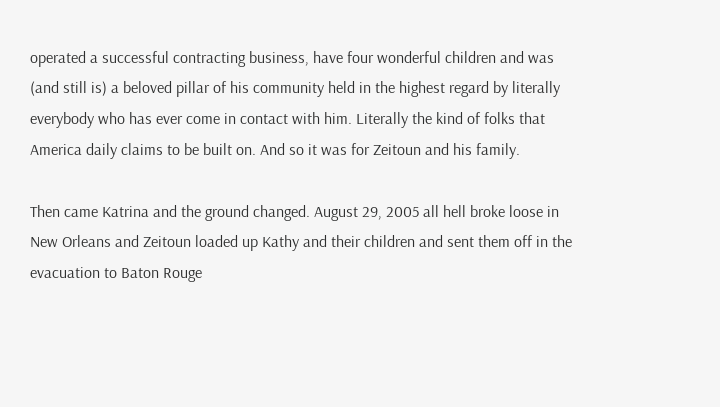operated a successful contracting business, have four wonderful children and was (and still is) a beloved pillar of his community held in the highest regard by literally everybody who has ever come in contact with him. Literally the kind of folks that America daily claims to be built on. And so it was for Zeitoun and his family.

Then came Katrina and the ground changed. August 29, 2005 all hell broke loose in New Orleans and Zeitoun loaded up Kathy and their children and sent them off in the evacuation to Baton Rouge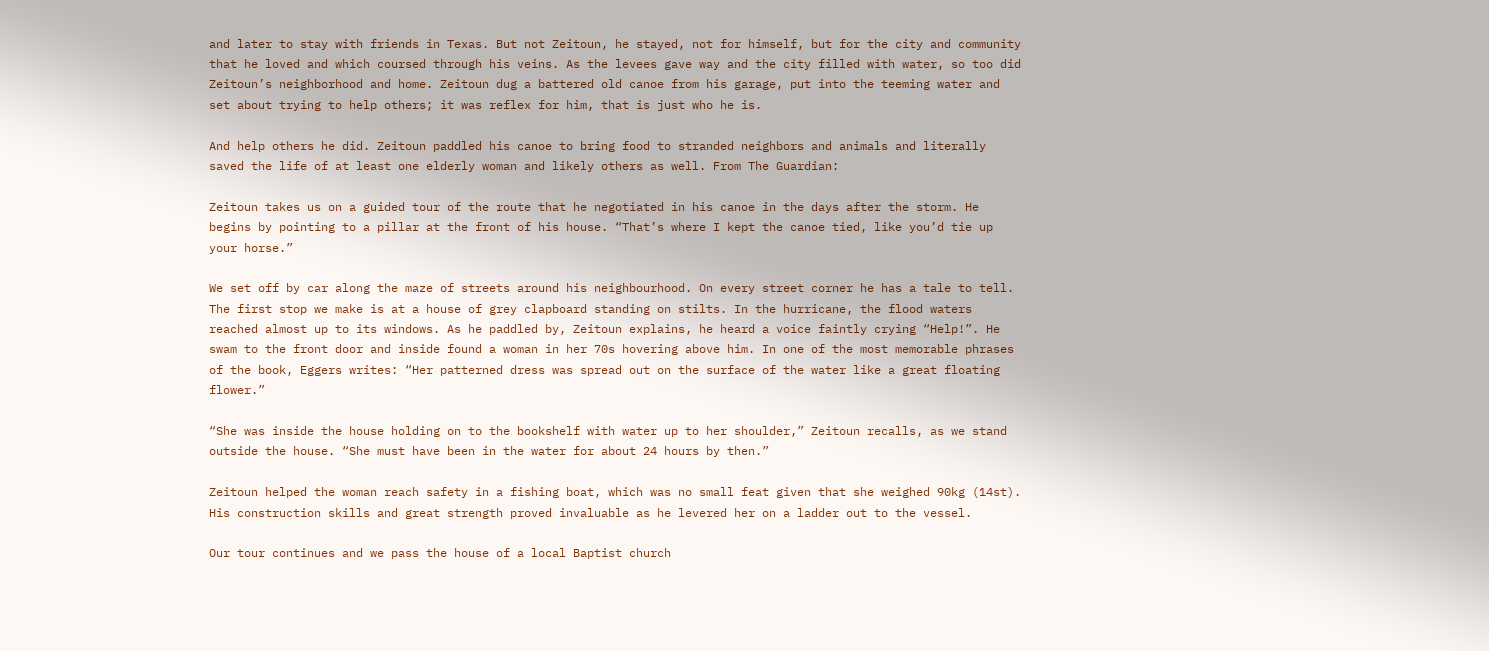and later to stay with friends in Texas. But not Zeitoun, he stayed, not for himself, but for the city and community that he loved and which coursed through his veins. As the levees gave way and the city filled with water, so too did Zeitoun’s neighborhood and home. Zeitoun dug a battered old canoe from his garage, put into the teeming water and set about trying to help others; it was reflex for him, that is just who he is.

And help others he did. Zeitoun paddled his canoe to bring food to stranded neighbors and animals and literally saved the life of at least one elderly woman and likely others as well. From The Guardian:

Zeitoun takes us on a guided tour of the route that he negotiated in his canoe in the days after the storm. He begins by pointing to a pillar at the front of his house. “That’s where I kept the canoe tied, like you’d tie up your horse.”

We set off by car along the maze of streets around his neighbourhood. On every street corner he has a tale to tell. The first stop we make is at a house of grey clapboard standing on stilts. In the hurricane, the flood waters reached almost up to its windows. As he paddled by, Zeitoun explains, he heard a voice faintly crying “Help!”. He swam to the front door and inside found a woman in her 70s hovering above him. In one of the most memorable phrases of the book, Eggers writes: “Her patterned dress was spread out on the surface of the water like a great floating flower.”

“She was inside the house holding on to the bookshelf with water up to her shoulder,” Zeitoun recalls, as we stand outside the house. “She must have been in the water for about 24 hours by then.”

Zeitoun helped the woman reach safety in a fishing boat, which was no small feat given that she weighed 90kg (14st). His construction skills and great strength proved invaluable as he levered her on a ladder out to the vessel.

Our tour continues and we pass the house of a local Baptist church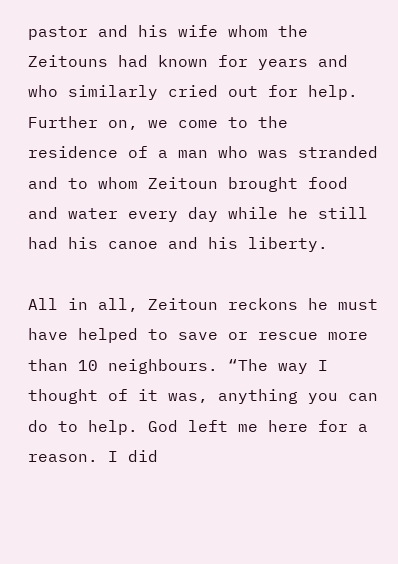pastor and his wife whom the Zeitouns had known for years and who similarly cried out for help. Further on, we come to the residence of a man who was stranded and to whom Zeitoun brought food and water every day while he still had his canoe and his liberty.

All in all, Zeitoun reckons he must have helped to save or rescue more than 10 neighbours. “The way I thought of it was, anything you can do to help. God left me here for a reason. I did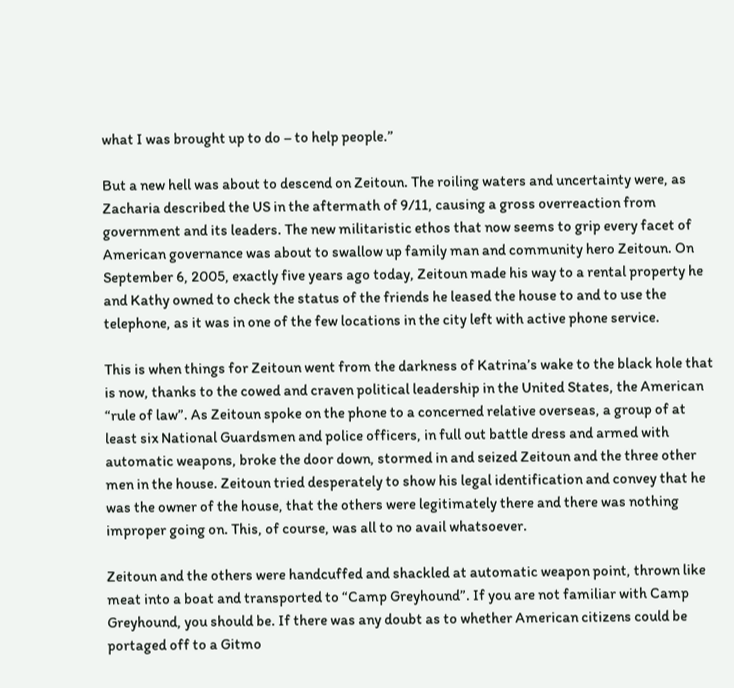what I was brought up to do – to help people.”

But a new hell was about to descend on Zeitoun. The roiling waters and uncertainty were, as Zacharia described the US in the aftermath of 9/11, causing a gross overreaction from government and its leaders. The new militaristic ethos that now seems to grip every facet of American governance was about to swallow up family man and community hero Zeitoun. On September 6, 2005, exactly five years ago today, Zeitoun made his way to a rental property he and Kathy owned to check the status of the friends he leased the house to and to use the telephone, as it was in one of the few locations in the city left with active phone service.

This is when things for Zeitoun went from the darkness of Katrina’s wake to the black hole that is now, thanks to the cowed and craven political leadership in the United States, the American “rule of law”. As Zeitoun spoke on the phone to a concerned relative overseas, a group of at least six National Guardsmen and police officers, in full out battle dress and armed with automatic weapons, broke the door down, stormed in and seized Zeitoun and the three other men in the house. Zeitoun tried desperately to show his legal identification and convey that he was the owner of the house, that the others were legitimately there and there was nothing improper going on. This, of course, was all to no avail whatsoever.

Zeitoun and the others were handcuffed and shackled at automatic weapon point, thrown like meat into a boat and transported to “Camp Greyhound”. If you are not familiar with Camp Greyhound, you should be. If there was any doubt as to whether American citizens could be portaged off to a Gitmo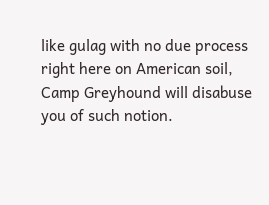like gulag with no due process right here on American soil, Camp Greyhound will disabuse you of such notion.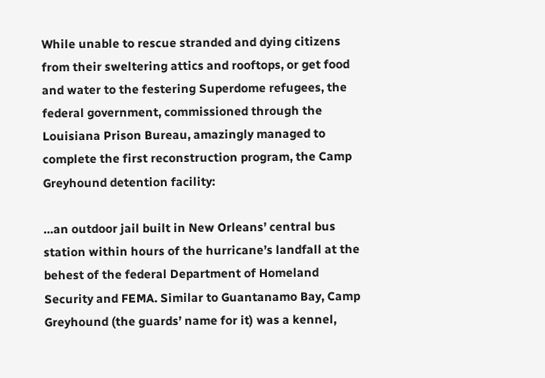While unable to rescue stranded and dying citizens from their sweltering attics and rooftops, or get food and water to the festering Superdome refugees, the federal government, commissioned through the Louisiana Prison Bureau, amazingly managed to complete the first reconstruction program, the Camp Greyhound detention facility:

…an outdoor jail built in New Orleans’ central bus station within hours of the hurricane’s landfall at the behest of the federal Department of Homeland Security and FEMA. Similar to Guantanamo Bay, Camp Greyhound (the guards’ name for it) was a kennel,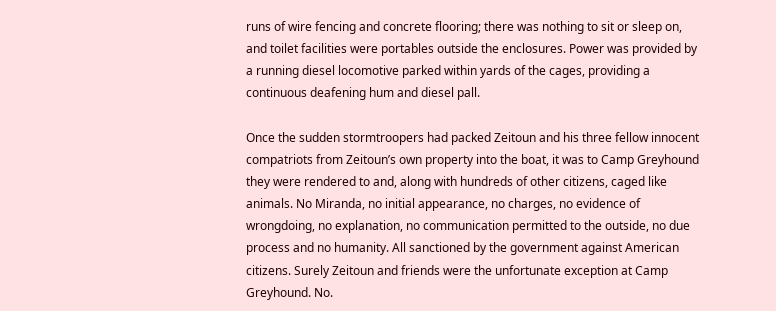runs of wire fencing and concrete flooring; there was nothing to sit or sleep on, and toilet facilities were portables outside the enclosures. Power was provided by a running diesel locomotive parked within yards of the cages, providing a continuous deafening hum and diesel pall.

Once the sudden stormtroopers had packed Zeitoun and his three fellow innocent compatriots from Zeitoun’s own property into the boat, it was to Camp Greyhound they were rendered to and, along with hundreds of other citizens, caged like animals. No Miranda, no initial appearance, no charges, no evidence of wrongdoing, no explanation, no communication permitted to the outside, no due process and no humanity. All sanctioned by the government against American citizens. Surely Zeitoun and friends were the unfortunate exception at Camp Greyhound. No.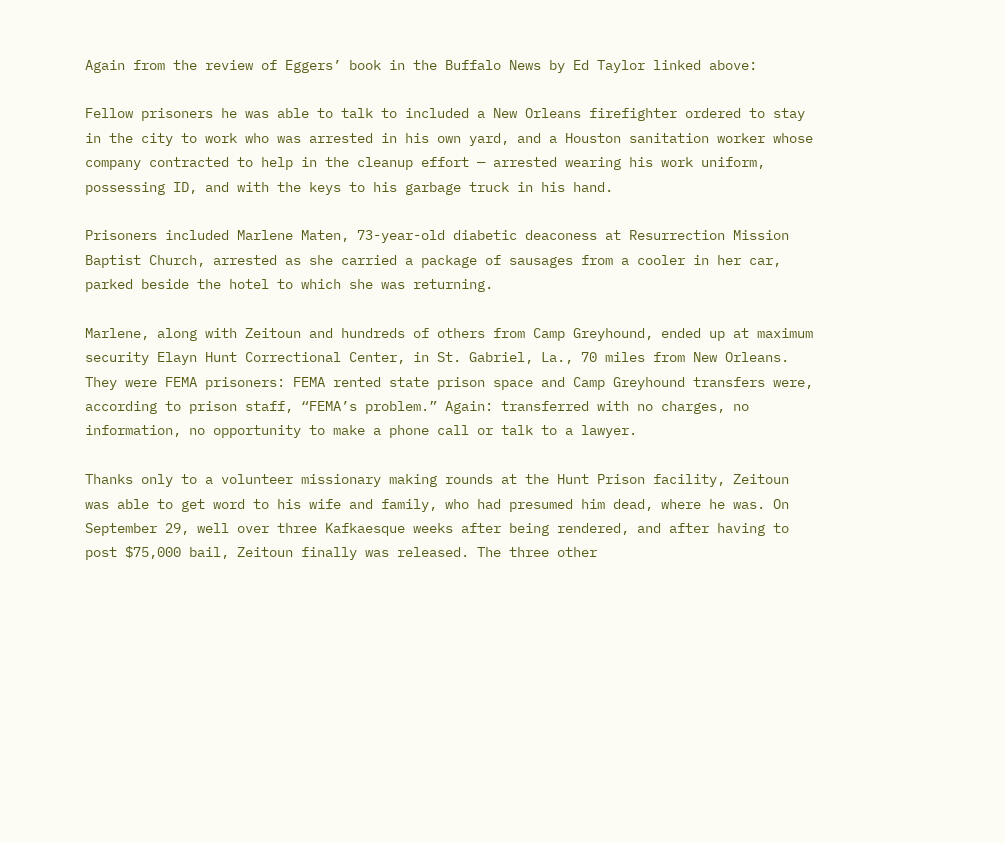Again from the review of Eggers’ book in the Buffalo News by Ed Taylor linked above:

Fellow prisoners he was able to talk to included a New Orleans firefighter ordered to stay in the city to work who was arrested in his own yard, and a Houston sanitation worker whose company contracted to help in the cleanup effort — arrested wearing his work uniform, possessing ID, and with the keys to his garbage truck in his hand.

Prisoners included Marlene Maten, 73-year-old diabetic deaconess at Resurrection Mission Baptist Church, arrested as she carried a package of sausages from a cooler in her car, parked beside the hotel to which she was returning.

Marlene, along with Zeitoun and hundreds of others from Camp Greyhound, ended up at maximum security Elayn Hunt Correctional Center, in St. Gabriel, La., 70 miles from New Orleans. They were FEMA prisoners: FEMA rented state prison space and Camp Greyhound transfers were, according to prison staff, “FEMA’s problem.” Again: transferred with no charges, no information, no opportunity to make a phone call or talk to a lawyer.

Thanks only to a volunteer missionary making rounds at the Hunt Prison facility, Zeitoun was able to get word to his wife and family, who had presumed him dead, where he was. On September 29, well over three Kafkaesque weeks after being rendered, and after having to post $75,000 bail, Zeitoun finally was released. The three other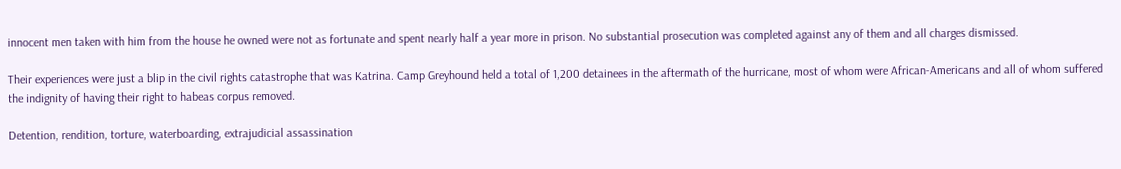innocent men taken with him from the house he owned were not as fortunate and spent nearly half a year more in prison. No substantial prosecution was completed against any of them and all charges dismissed.

Their experiences were just a blip in the civil rights catastrophe that was Katrina. Camp Greyhound held a total of 1,200 detainees in the aftermath of the hurricane, most of whom were African-Americans and all of whom suffered the indignity of having their right to habeas corpus removed.

Detention, rendition, torture, waterboarding, extrajudicial assassination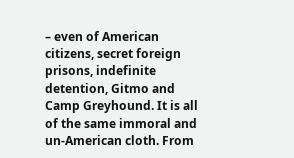– even of American citizens, secret foreign prisons, indefinite detention, Gitmo and Camp Greyhound. It is all of the same immoral and un-American cloth. From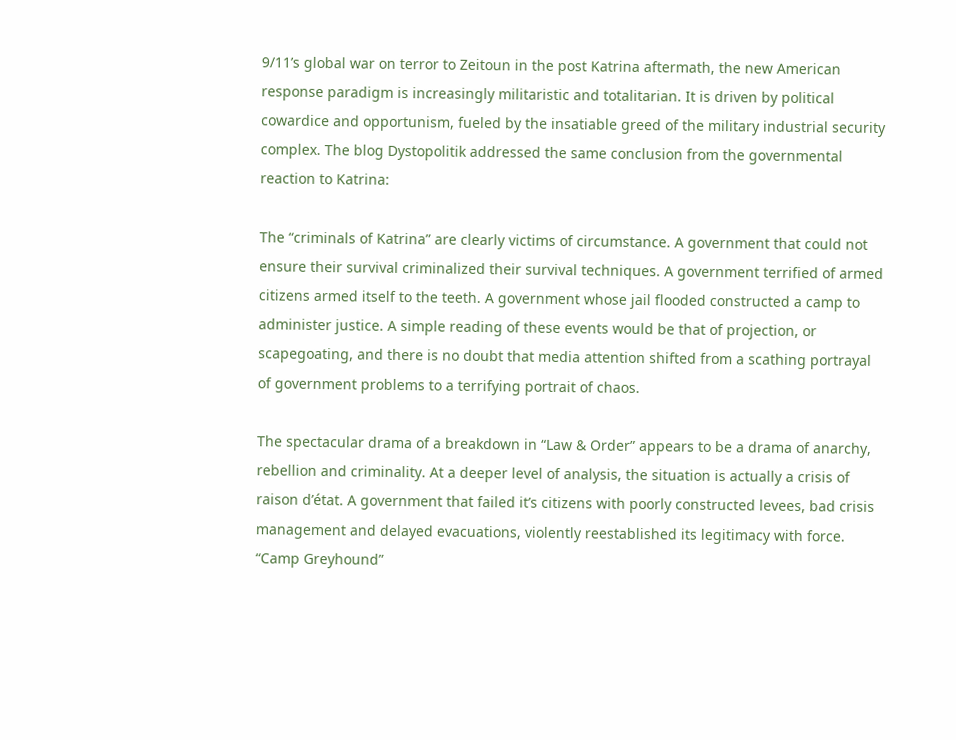9/11’s global war on terror to Zeitoun in the post Katrina aftermath, the new American response paradigm is increasingly militaristic and totalitarian. It is driven by political cowardice and opportunism, fueled by the insatiable greed of the military industrial security complex. The blog Dystopolitik addressed the same conclusion from the governmental reaction to Katrina:

The “criminals of Katrina” are clearly victims of circumstance. A government that could not ensure their survival criminalized their survival techniques. A government terrified of armed citizens armed itself to the teeth. A government whose jail flooded constructed a camp to administer justice. A simple reading of these events would be that of projection, or scapegoating, and there is no doubt that media attention shifted from a scathing portrayal of government problems to a terrifying portrait of chaos.

The spectacular drama of a breakdown in “Law & Order” appears to be a drama of anarchy, rebellion and criminality. At a deeper level of analysis, the situation is actually a crisis of raison d’état. A government that failed it’s citizens with poorly constructed levees, bad crisis management and delayed evacuations, violently reestablished its legitimacy with force. “Camp Greyhound”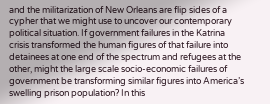and the militarization of New Orleans are flip sides of a cypher that we might use to uncover our contemporary political situation. If government failures in the Katrina crisis transformed the human figures of that failure into detainees at one end of the spectrum and refugees at the other, might the large scale socio-economic failures of government be transforming similar figures into America’s swelling prison population? In this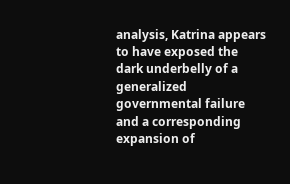analysis, Katrina appears to have exposed the dark underbelly of a generalized governmental failure and a corresponding expansion of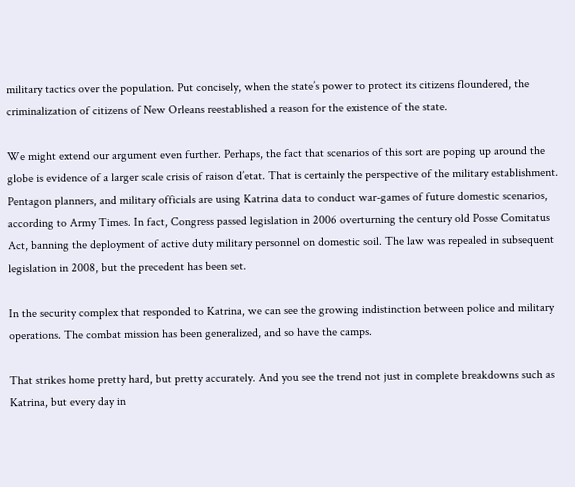military tactics over the population. Put concisely, when the state’s power to protect its citizens floundered, the criminalization of citizens of New Orleans reestablished a reason for the existence of the state.

We might extend our argument even further. Perhaps, the fact that scenarios of this sort are poping up around the globe is evidence of a larger scale crisis of raison d’etat. That is certainly the perspective of the military establishment. Pentagon planners, and military officials are using Katrina data to conduct war-games of future domestic scenarios, according to Army Times. In fact, Congress passed legislation in 2006 overturning the century old Posse Comitatus Act, banning the deployment of active duty military personnel on domestic soil. The law was repealed in subsequent legislation in 2008, but the precedent has been set.

In the security complex that responded to Katrina, we can see the growing indistinction between police and military operations. The combat mission has been generalized, and so have the camps.

That strikes home pretty hard, but pretty accurately. And you see the trend not just in complete breakdowns such as Katrina, but every day in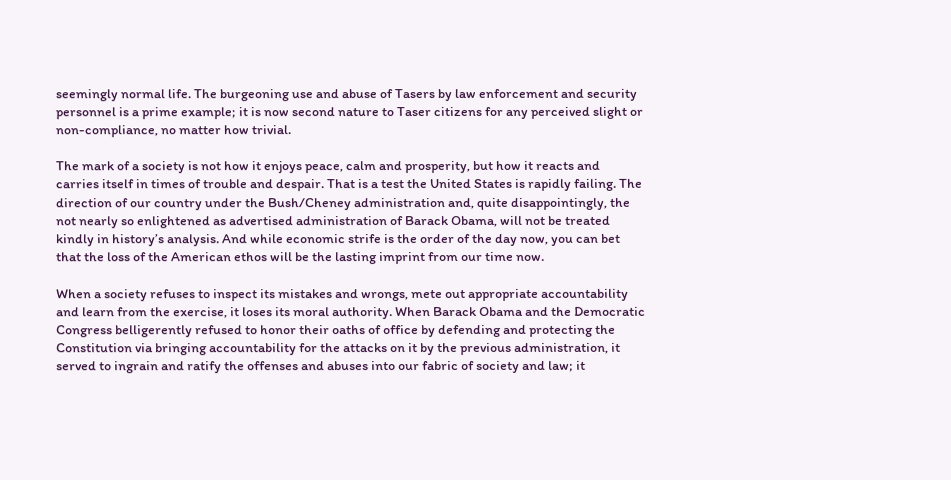seemingly normal life. The burgeoning use and abuse of Tasers by law enforcement and security personnel is a prime example; it is now second nature to Taser citizens for any perceived slight or non-compliance, no matter how trivial.

The mark of a society is not how it enjoys peace, calm and prosperity, but how it reacts and carries itself in times of trouble and despair. That is a test the United States is rapidly failing. The direction of our country under the Bush/Cheney administration and, quite disappointingly, the not nearly so enlightened as advertised administration of Barack Obama, will not be treated kindly in history’s analysis. And while economic strife is the order of the day now, you can bet that the loss of the American ethos will be the lasting imprint from our time now.

When a society refuses to inspect its mistakes and wrongs, mete out appropriate accountability and learn from the exercise, it loses its moral authority. When Barack Obama and the Democratic Congress belligerently refused to honor their oaths of office by defending and protecting the Constitution via bringing accountability for the attacks on it by the previous administration, it served to ingrain and ratify the offenses and abuses into our fabric of society and law; it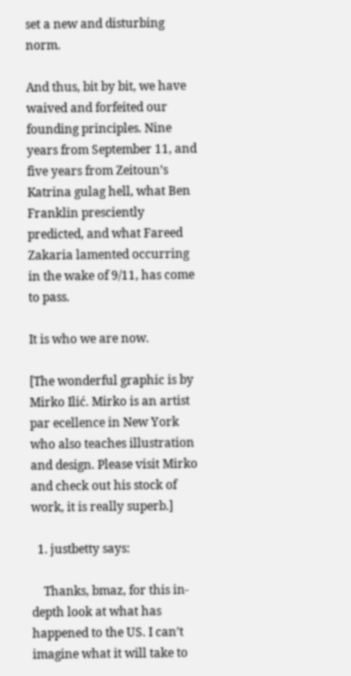set a new and disturbing norm.

And thus, bit by bit, we have waived and forfeited our founding principles. Nine years from September 11, and five years from Zeitoun’s Katrina gulag hell, what Ben Franklin presciently predicted, and what Fareed Zakaria lamented occurring in the wake of 9/11, has come to pass.

It is who we are now.

[The wonderful graphic is by Mirko Ilić. Mirko is an artist par ecellence in New York who also teaches illustration and design. Please visit Mirko and check out his stock of work, it is really superb.]

  1. justbetty says:

    Thanks, bmaz, for this in-depth look at what has happened to the US. I can’t imagine what it will take to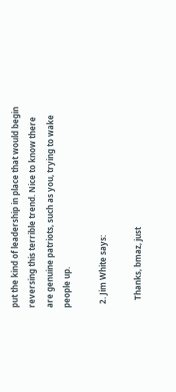put the kind of leadership in place that would begin reversing this terrible trend. Nice to know there are genuine patriots, such as you, trying to wake people up.

  2. Jim White says:

    Thanks, bmaz, just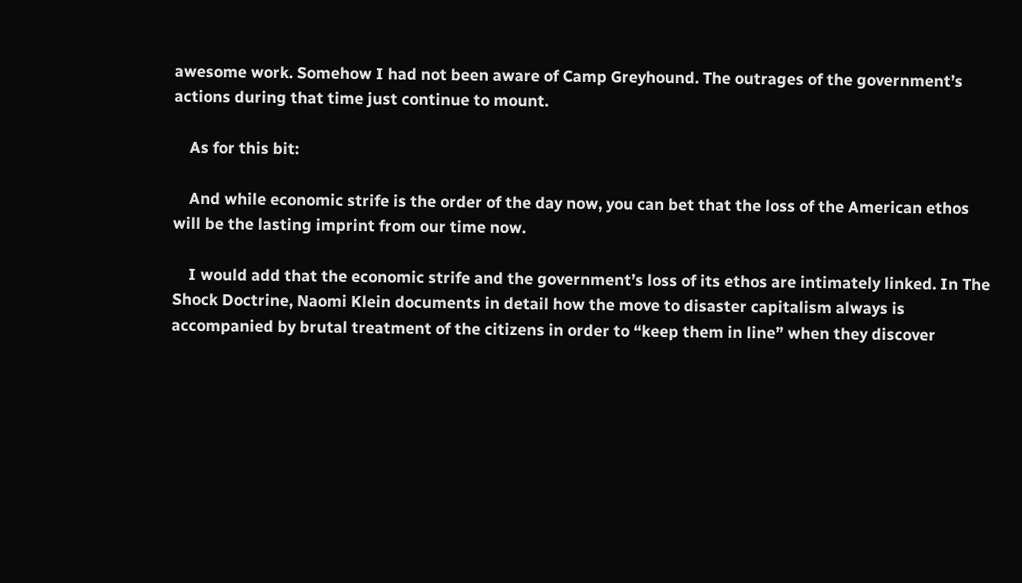awesome work. Somehow I had not been aware of Camp Greyhound. The outrages of the government’s actions during that time just continue to mount.

    As for this bit:

    And while economic strife is the order of the day now, you can bet that the loss of the American ethos will be the lasting imprint from our time now.

    I would add that the economic strife and the government’s loss of its ethos are intimately linked. In The Shock Doctrine, Naomi Klein documents in detail how the move to disaster capitalism always is accompanied by brutal treatment of the citizens in order to “keep them in line” when they discover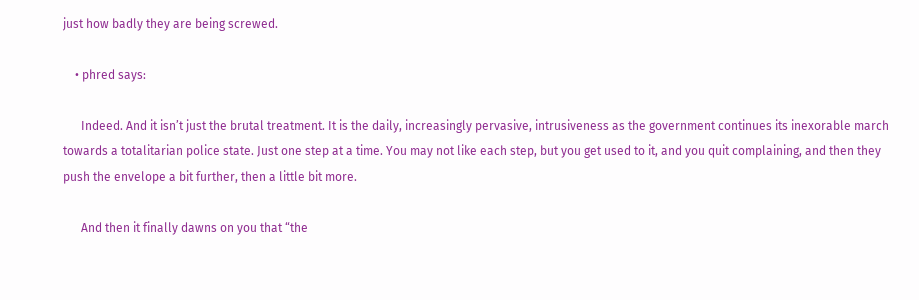just how badly they are being screwed.

    • phred says:

      Indeed. And it isn’t just the brutal treatment. It is the daily, increasingly pervasive, intrusiveness as the government continues its inexorable march towards a totalitarian police state. Just one step at a time. You may not like each step, but you get used to it, and you quit complaining, and then they push the envelope a bit further, then a little bit more.

      And then it finally dawns on you that “the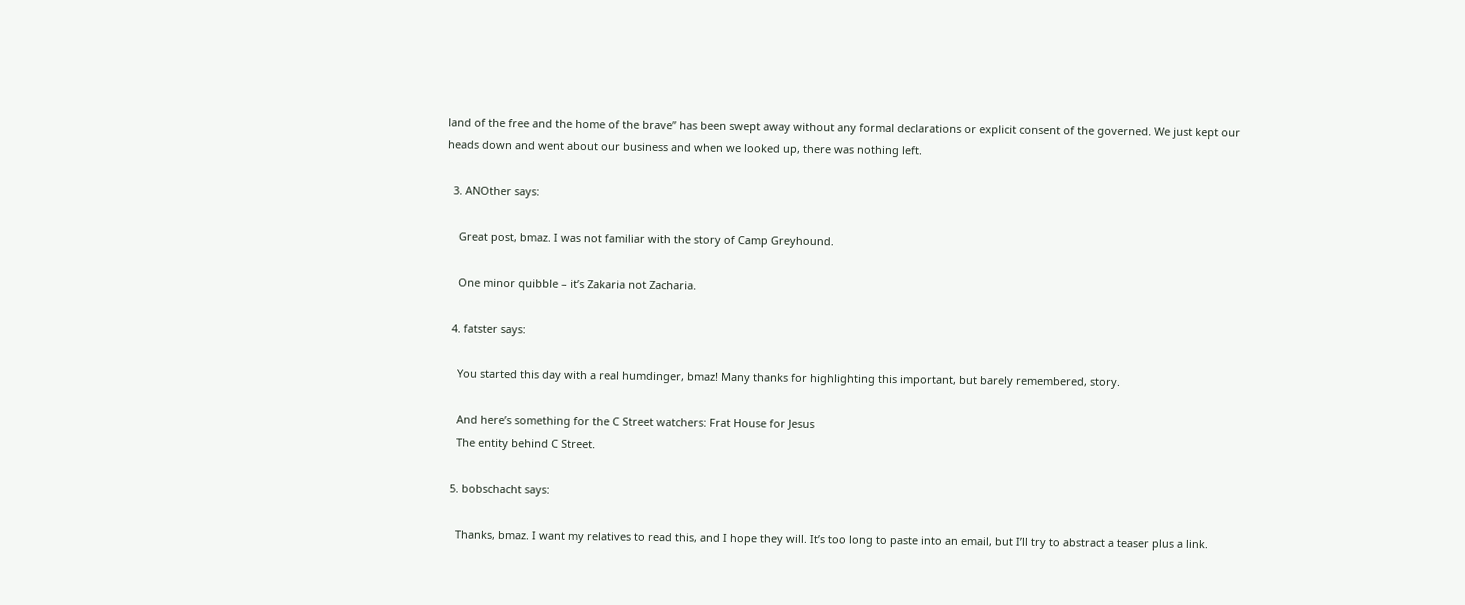land of the free and the home of the brave” has been swept away without any formal declarations or explicit consent of the governed. We just kept our heads down and went about our business and when we looked up, there was nothing left.

  3. ANOther says:

    Great post, bmaz. I was not familiar with the story of Camp Greyhound.

    One minor quibble – it’s Zakaria not Zacharia.

  4. fatster says:

    You started this day with a real humdinger, bmaz! Many thanks for highlighting this important, but barely remembered, story.

    And here’s something for the C Street watchers: Frat House for Jesus
    The entity behind C Street.

  5. bobschacht says:

    Thanks, bmaz. I want my relatives to read this, and I hope they will. It’s too long to paste into an email, but I’ll try to abstract a teaser plus a link.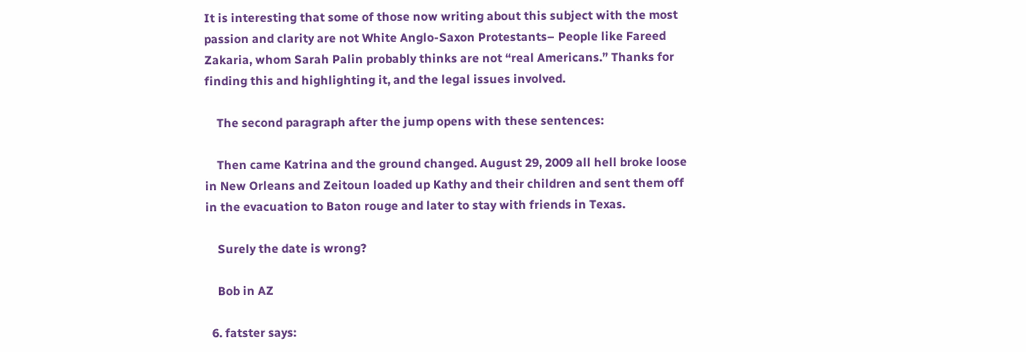It is interesting that some of those now writing about this subject with the most passion and clarity are not White Anglo-Saxon Protestants– People like Fareed Zakaria, whom Sarah Palin probably thinks are not “real Americans.” Thanks for finding this and highlighting it, and the legal issues involved.

    The second paragraph after the jump opens with these sentences:

    Then came Katrina and the ground changed. August 29, 2009 all hell broke loose in New Orleans and Zeitoun loaded up Kathy and their children and sent them off in the evacuation to Baton rouge and later to stay with friends in Texas.

    Surely the date is wrong?

    Bob in AZ

  6. fatster says: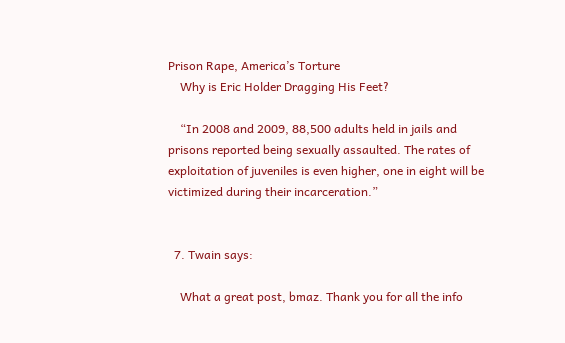Prison Rape, America’s Torture
    Why is Eric Holder Dragging His Feet?

    “In 2008 and 2009, 88,500 adults held in jails and prisons reported being sexually assaulted. The rates of exploitation of juveniles is even higher, one in eight will be victimized during their incarceration.”


  7. Twain says:

    What a great post, bmaz. Thank you for all the info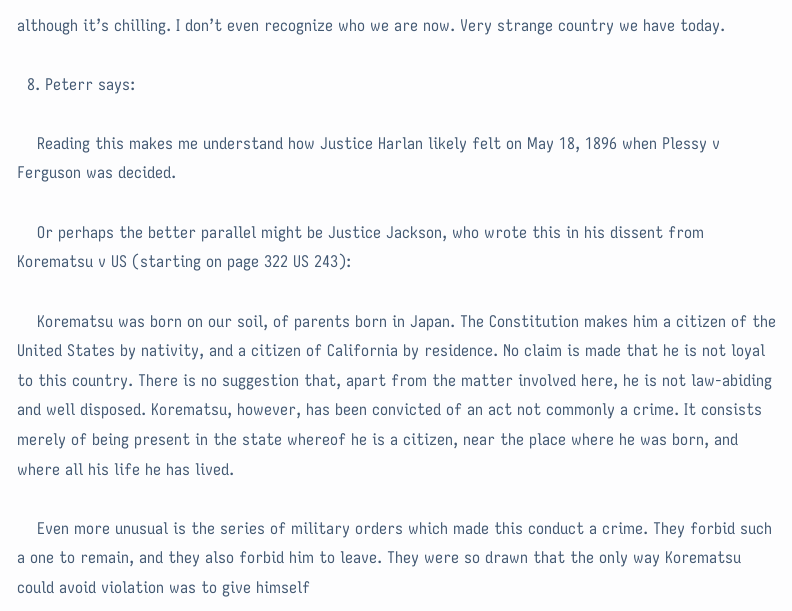although it’s chilling. I don’t even recognize who we are now. Very strange country we have today.

  8. Peterr says:

    Reading this makes me understand how Justice Harlan likely felt on May 18, 1896 when Plessy v Ferguson was decided.

    Or perhaps the better parallel might be Justice Jackson, who wrote this in his dissent from Korematsu v US (starting on page 322 US 243):

    Korematsu was born on our soil, of parents born in Japan. The Constitution makes him a citizen of the United States by nativity, and a citizen of California by residence. No claim is made that he is not loyal to this country. There is no suggestion that, apart from the matter involved here, he is not law-abiding and well disposed. Korematsu, however, has been convicted of an act not commonly a crime. It consists merely of being present in the state whereof he is a citizen, near the place where he was born, and where all his life he has lived.

    Even more unusual is the series of military orders which made this conduct a crime. They forbid such a one to remain, and they also forbid him to leave. They were so drawn that the only way Korematsu could avoid violation was to give himself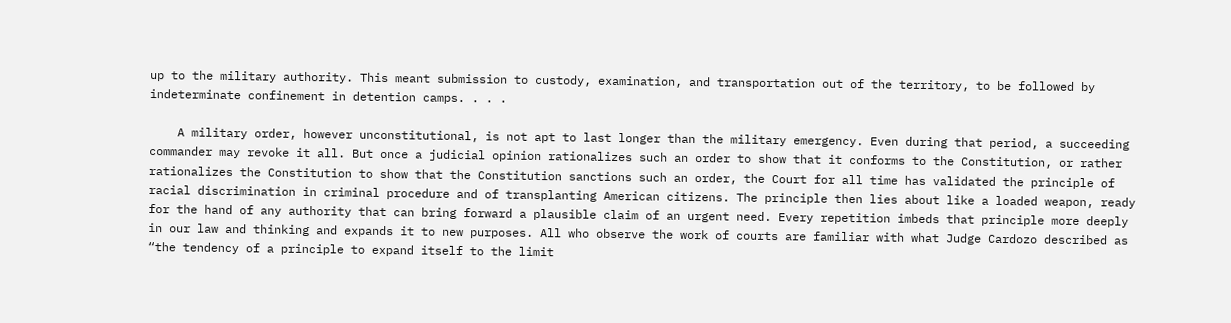up to the military authority. This meant submission to custody, examination, and transportation out of the territory, to be followed by indeterminate confinement in detention camps. . . .

    A military order, however unconstitutional, is not apt to last longer than the military emergency. Even during that period, a succeeding commander may revoke it all. But once a judicial opinion rationalizes such an order to show that it conforms to the Constitution, or rather rationalizes the Constitution to show that the Constitution sanctions such an order, the Court for all time has validated the principle of racial discrimination in criminal procedure and of transplanting American citizens. The principle then lies about like a loaded weapon, ready for the hand of any authority that can bring forward a plausible claim of an urgent need. Every repetition imbeds that principle more deeply in our law and thinking and expands it to new purposes. All who observe the work of courts are familiar with what Judge Cardozo described as “the tendency of a principle to expand itself to the limit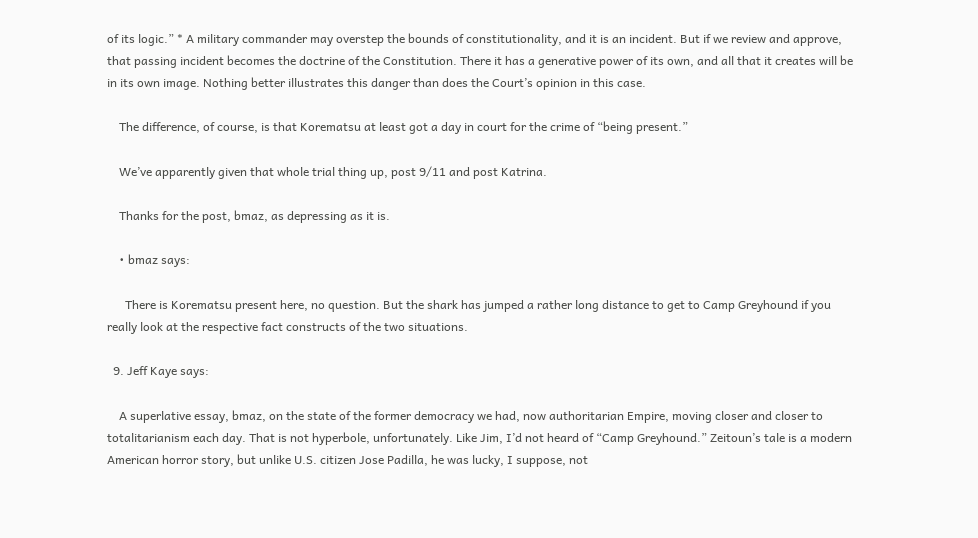of its logic.” * A military commander may overstep the bounds of constitutionality, and it is an incident. But if we review and approve, that passing incident becomes the doctrine of the Constitution. There it has a generative power of its own, and all that it creates will be in its own image. Nothing better illustrates this danger than does the Court’s opinion in this case.

    The difference, of course, is that Korematsu at least got a day in court for the crime of “being present.”

    We’ve apparently given that whole trial thing up, post 9/11 and post Katrina.

    Thanks for the post, bmaz, as depressing as it is.

    • bmaz says:

      There is Korematsu present here, no question. But the shark has jumped a rather long distance to get to Camp Greyhound if you really look at the respective fact constructs of the two situations.

  9. Jeff Kaye says:

    A superlative essay, bmaz, on the state of the former democracy we had, now authoritarian Empire, moving closer and closer to totalitarianism each day. That is not hyperbole, unfortunately. Like Jim, I’d not heard of “Camp Greyhound.” Zeitoun’s tale is a modern American horror story, but unlike U.S. citizen Jose Padilla, he was lucky, I suppose, not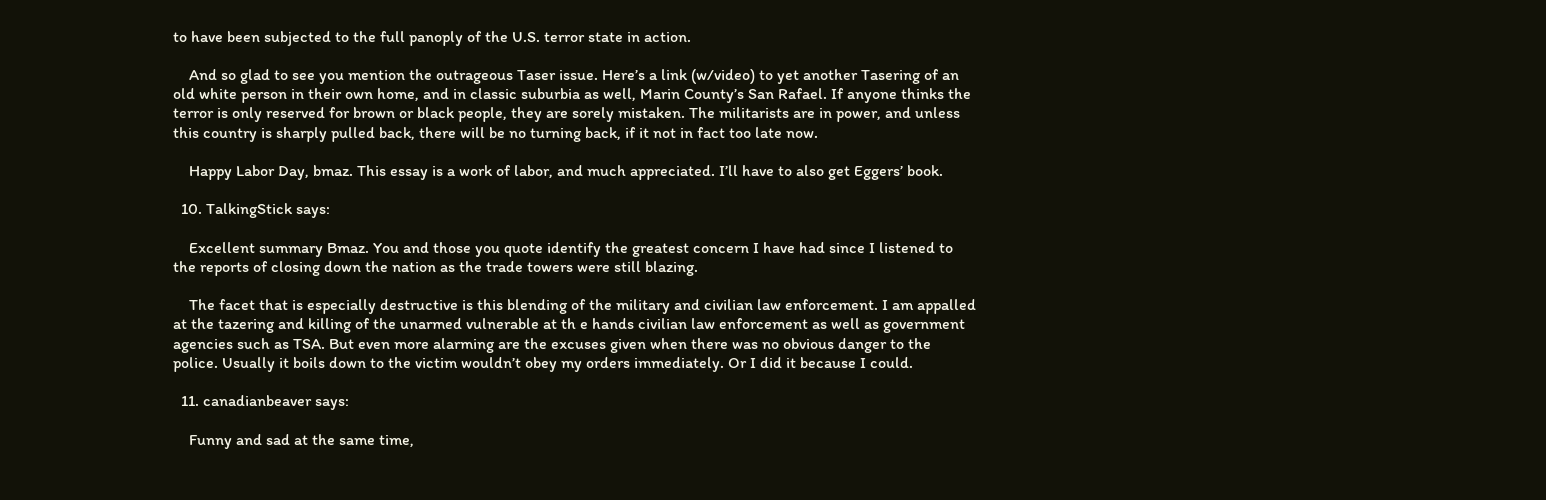to have been subjected to the full panoply of the U.S. terror state in action.

    And so glad to see you mention the outrageous Taser issue. Here’s a link (w/video) to yet another Tasering of an old white person in their own home, and in classic suburbia as well, Marin County’s San Rafael. If anyone thinks the terror is only reserved for brown or black people, they are sorely mistaken. The militarists are in power, and unless this country is sharply pulled back, there will be no turning back, if it not in fact too late now.

    Happy Labor Day, bmaz. This essay is a work of labor, and much appreciated. I’ll have to also get Eggers’ book.

  10. TalkingStick says:

    Excellent summary Bmaz. You and those you quote identify the greatest concern I have had since I listened to the reports of closing down the nation as the trade towers were still blazing.

    The facet that is especially destructive is this blending of the military and civilian law enforcement. I am appalled at the tazering and killing of the unarmed vulnerable at th e hands civilian law enforcement as well as government agencies such as TSA. But even more alarming are the excuses given when there was no obvious danger to the police. Usually it boils down to the victim wouldn’t obey my orders immediately. Or I did it because I could.

  11. canadianbeaver says:

    Funny and sad at the same time,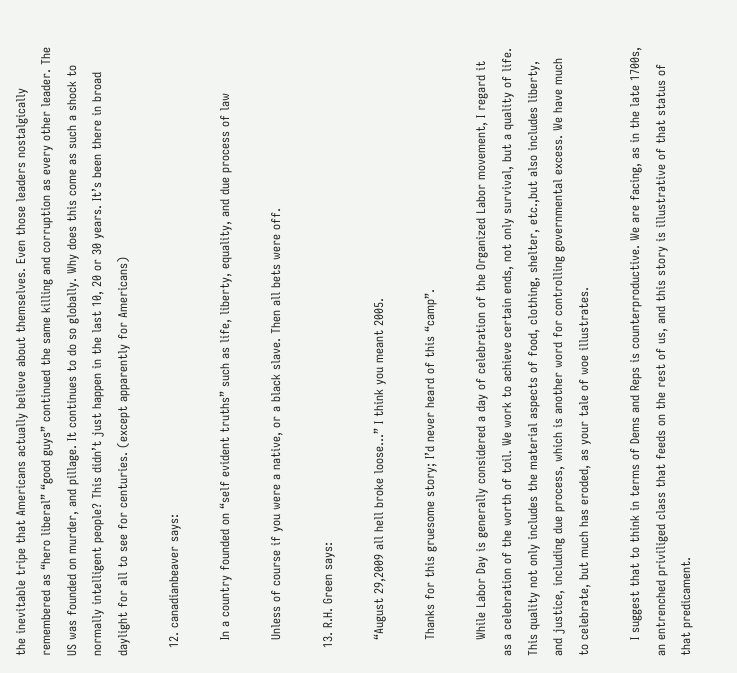the inevitable tripe that Americans actually believe about themselves. Even those leaders nostalgically remembered as “hero liberal” “good guys” continued the same killing and corruption as every other leader. The US was founded on murder, and pillage. It continues to do so globally. Why does this come as such a shock to normally intelligent people? This didn’t just happen in the last 10, 20 or 30 years. It’s been there in broad daylight for all to see for centuries. (except apparently for Americans)

  12. canadianbeaver says:

    In a country founded on “self evident truths” such as life, liberty, equality, and due process of law

    Unless of course if you were a native, or a black slave. Then all bets were off.

  13. R.H. Green says:

    “August 29,2009 all hell broke loose…” I think you meant 2005.

    Thanks for this gruesome story; I’d never heard of this “camp”.

    While Labor Day is generally considered a day of celebration of the Organized Labor movement, I regard it as a celebration of the worth of toil. We work to achieve certain ends, not only survival, but a quality of life. This quality not only includes the material aspects of food, clothing, shelter, etc.,but also includes liberty, and justice, including due process, which is another word for controlling governmental excess. We have much to celebrate, but much has eroded, as your tale of woe illustrates.

    I suggest that to think in terms of Dems and Reps is counterproductive. We are facing, as in the late 1700s, an entrenched priviliged class that feeds on the rest of us, and this story is illustrative of that status of that predicament.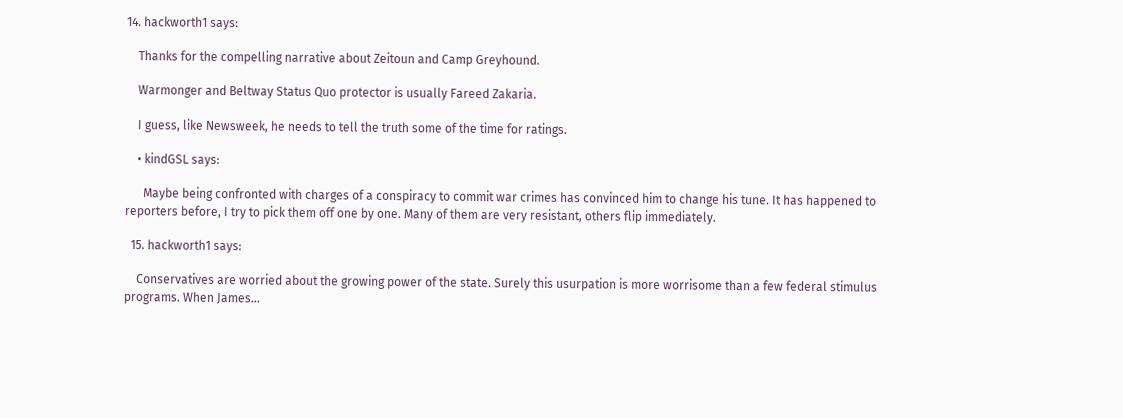14. hackworth1 says:

    Thanks for the compelling narrative about Zeitoun and Camp Greyhound.

    Warmonger and Beltway Status Quo protector is usually Fareed Zakaria.

    I guess, like Newsweek, he needs to tell the truth some of the time for ratings.

    • kindGSL says:

      Maybe being confronted with charges of a conspiracy to commit war crimes has convinced him to change his tune. It has happened to reporters before, I try to pick them off one by one. Many of them are very resistant, others flip immediately.

  15. hackworth1 says:

    Conservatives are worried about the growing power of the state. Surely this usurpation is more worrisome than a few federal stimulus programs. When James…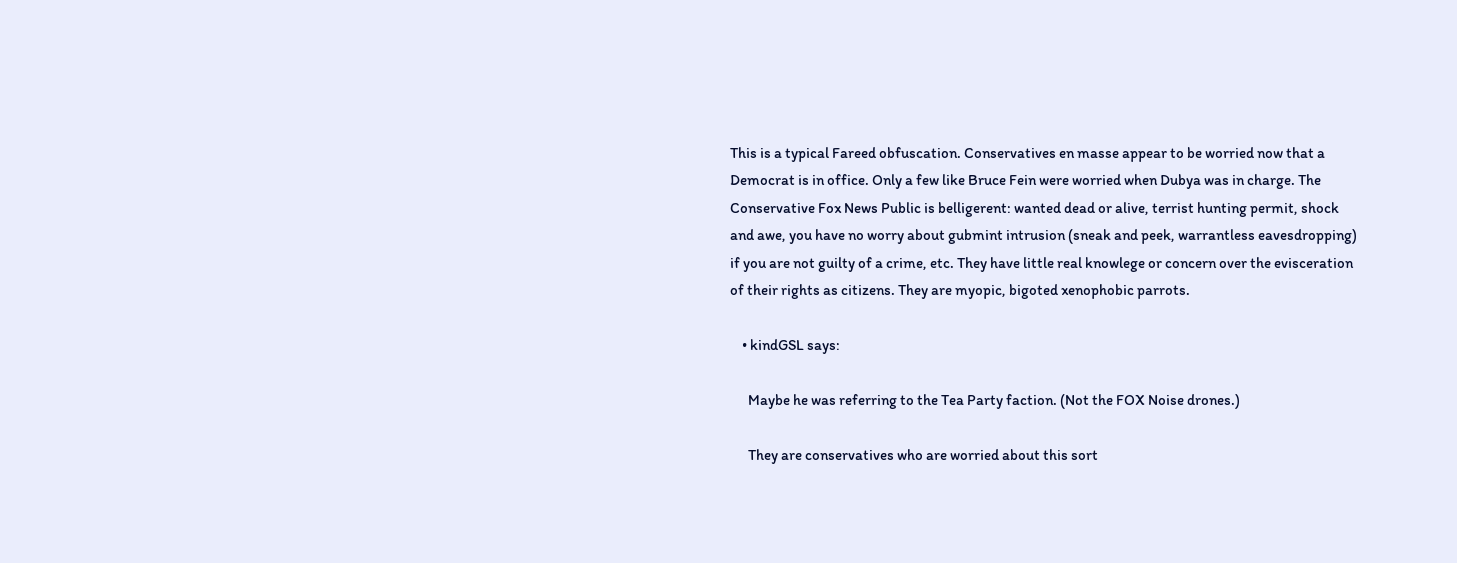This is a typical Fareed obfuscation. Conservatives en masse appear to be worried now that a Democrat is in office. Only a few like Bruce Fein were worried when Dubya was in charge. The Conservative Fox News Public is belligerent: wanted dead or alive, terrist hunting permit, shock and awe, you have no worry about gubmint intrusion (sneak and peek, warrantless eavesdropping) if you are not guilty of a crime, etc. They have little real knowlege or concern over the evisceration of their rights as citizens. They are myopic, bigoted xenophobic parrots.

    • kindGSL says:

      Maybe he was referring to the Tea Party faction. (Not the FOX Noise drones.)

      They are conservatives who are worried about this sort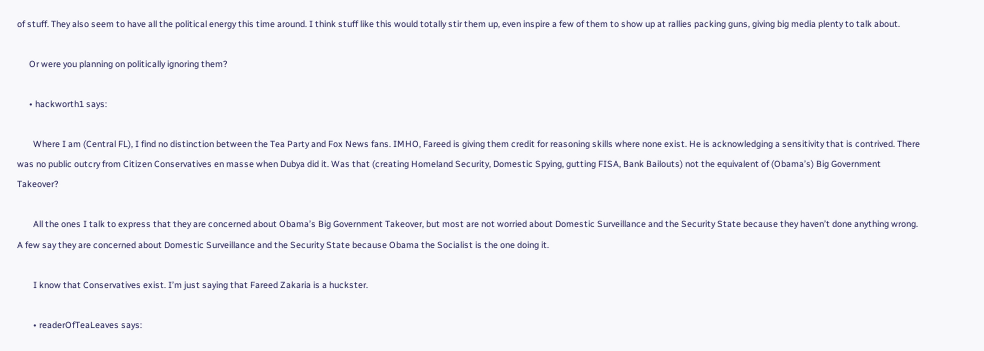of stuff. They also seem to have all the political energy this time around. I think stuff like this would totally stir them up, even inspire a few of them to show up at rallies packing guns, giving big media plenty to talk about.

      Or were you planning on politically ignoring them?

      • hackworth1 says:

        Where I am (Central FL), I find no distinction between the Tea Party and Fox News fans. IMHO, Fareed is giving them credit for reasoning skills where none exist. He is acknowledging a sensitivity that is contrived. There was no public outcry from Citizen Conservatives en masse when Dubya did it. Was that (creating Homeland Security, Domestic Spying, gutting FISA, Bank Bailouts) not the equivalent of (Obama’s) Big Government Takeover?

        All the ones I talk to express that they are concerned about Obama’s Big Government Takeover, but most are not worried about Domestic Surveillance and the Security State because they haven’t done anything wrong. A few say they are concerned about Domestic Surveillance and the Security State because Obama the Socialist is the one doing it.

        I know that Conservatives exist. I’m just saying that Fareed Zakaria is a huckster.

        • readerOfTeaLeaves says: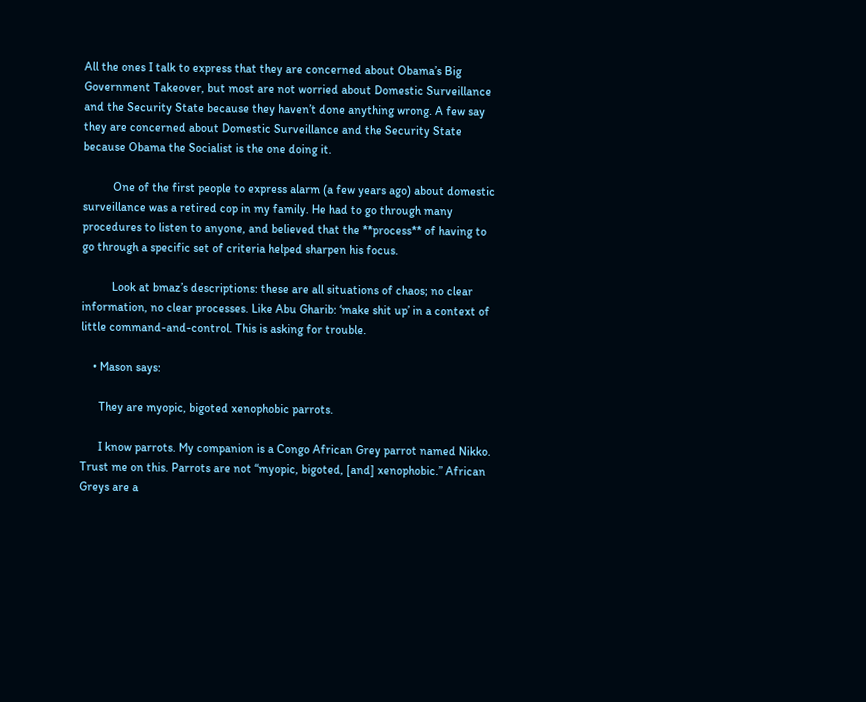All the ones I talk to express that they are concerned about Obama’s Big Government Takeover, but most are not worried about Domestic Surveillance and the Security State because they haven’t done anything wrong. A few say they are concerned about Domestic Surveillance and the Security State because Obama the Socialist is the one doing it.

          One of the first people to express alarm (a few years ago) about domestic surveillance was a retired cop in my family. He had to go through many procedures to listen to anyone, and believed that the **process** of having to go through a specific set of criteria helped sharpen his focus.

          Look at bmaz’s descriptions: these are all situations of chaos; no clear information, no clear processes. Like Abu Gharib: ‘make shit up’ in a context of little command-and-control. This is asking for trouble.

    • Mason says:

      They are myopic, bigoted xenophobic parrots.

      I know parrots. My companion is a Congo African Grey parrot named Nikko. Trust me on this. Parrots are not “myopic, bigoted, [and] xenophobic.” African Greys are a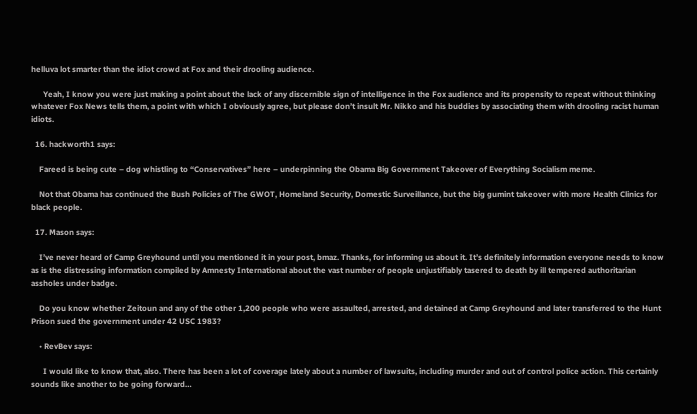helluva lot smarter than the idiot crowd at Fox and their drooling audience.

      Yeah, I know you were just making a point about the lack of any discernible sign of intelligence in the Fox audience and its propensity to repeat without thinking whatever Fox News tells them, a point with which I obviously agree, but please don’t insult Mr. Nikko and his buddies by associating them with drooling racist human idiots.

  16. hackworth1 says:

    Fareed is being cute – dog whistling to “Conservatives” here – underpinning the Obama Big Government Takeover of Everything Socialism meme.

    Not that Obama has continued the Bush Policies of The GWOT, Homeland Security, Domestic Surveillance, but the big gumint takeover with more Health Clinics for black people.

  17. Mason says:

    I’ve never heard of Camp Greyhound until you mentioned it in your post, bmaz. Thanks, for informing us about it. It’s definitely information everyone needs to know as is the distressing information compiled by Amnesty International about the vast number of people unjustifiably tasered to death by ill tempered authoritarian assholes under badge.

    Do you know whether Zeitoun and any of the other 1,200 people who were assaulted, arrested, and detained at Camp Greyhound and later transferred to the Hunt Prison sued the government under 42 USC 1983?

    • RevBev says:

      I would like to know that, also. There has been a lot of coverage lately about a number of lawsuits, including murder and out of control police action. This certainly sounds like another to be going forward…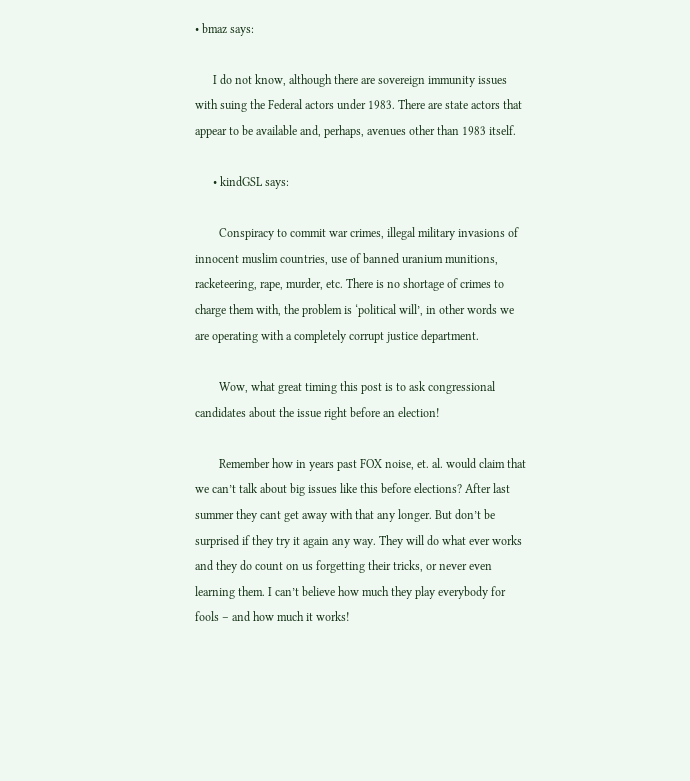• bmaz says:

      I do not know, although there are sovereign immunity issues with suing the Federal actors under 1983. There are state actors that appear to be available and, perhaps, avenues other than 1983 itself.

      • kindGSL says:

        Conspiracy to commit war crimes, illegal military invasions of innocent muslim countries, use of banned uranium munitions, racketeering, rape, murder, etc. There is no shortage of crimes to charge them with, the problem is ‘political will’, in other words we are operating with a completely corrupt justice department.

        Wow, what great timing this post is to ask congressional candidates about the issue right before an election!

        Remember how in years past FOX noise, et. al. would claim that we can’t talk about big issues like this before elections? After last summer they cant get away with that any longer. But don’t be surprised if they try it again any way. They will do what ever works and they do count on us forgetting their tricks, or never even learning them. I can’t believe how much they play everybody for fools – and how much it works!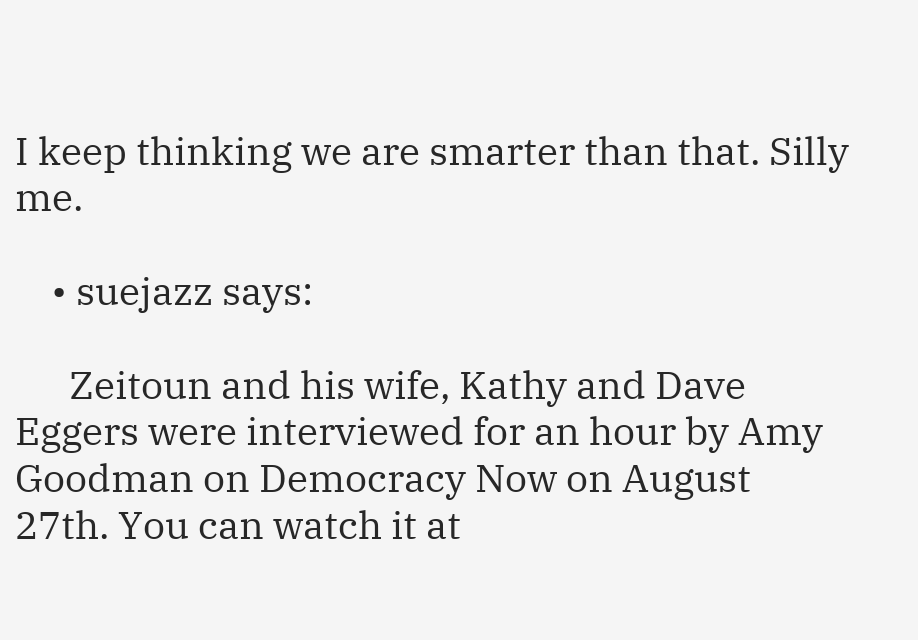I keep thinking we are smarter than that. Silly me.

    • suejazz says:

      Zeitoun and his wife, Kathy and Dave Eggers were interviewed for an hour by Amy Goodman on Democracy Now on August 27th. You can watch it at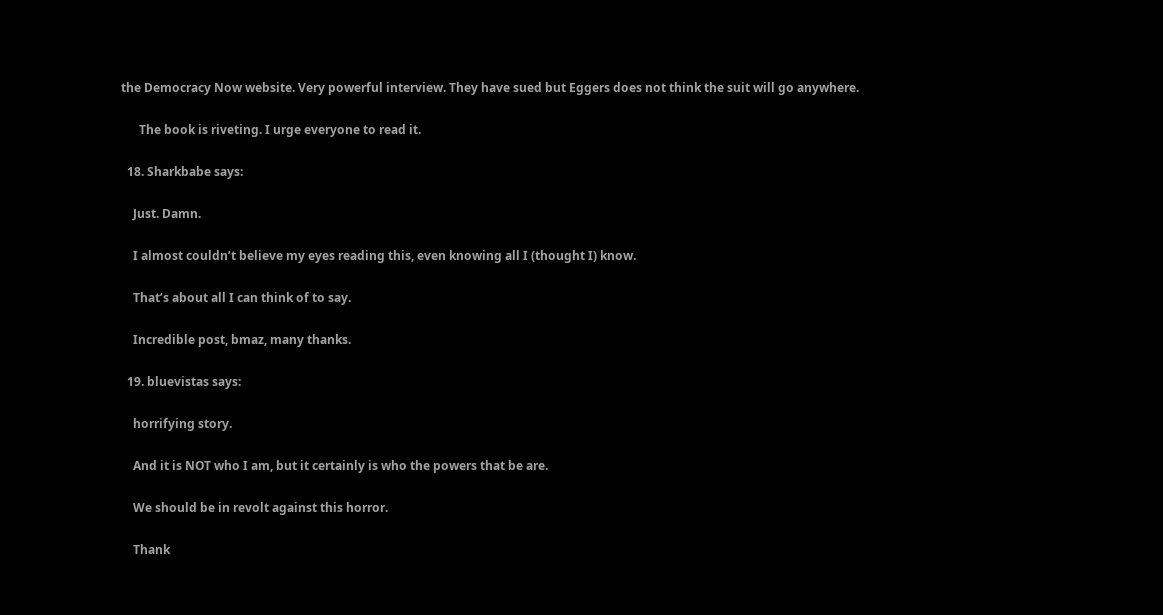the Democracy Now website. Very powerful interview. They have sued but Eggers does not think the suit will go anywhere.

      The book is riveting. I urge everyone to read it.

  18. Sharkbabe says:

    Just. Damn.

    I almost couldn’t believe my eyes reading this, even knowing all I (thought I) know.

    That’s about all I can think of to say.

    Incredible post, bmaz, many thanks.

  19. bluevistas says:

    horrifying story.

    And it is NOT who I am, but it certainly is who the powers that be are.

    We should be in revolt against this horror.

    Thank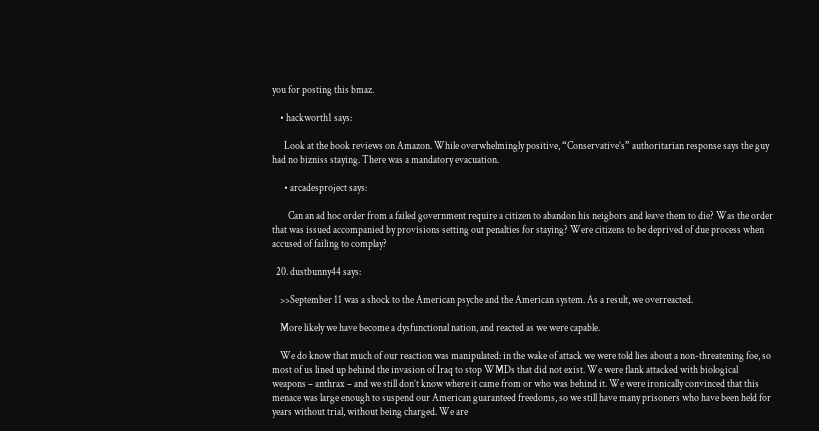you for posting this bmaz.

    • hackworth1 says:

      Look at the book reviews on Amazon. While overwhelmingly positive, “Conservative’s” authoritarian response says the guy had no bizniss staying. There was a mandatory evacuation.

      • arcadesproject says:

        Can an ad hoc order from a failed government require a citizen to abandon his neigbors and leave them to die? Was the order that was issued accompanied by provisions setting out penalties for staying? Were citizens to be deprived of due process when accused of failing to complay?

  20. dustbunny44 says:

    >>September 11 was a shock to the American psyche and the American system. As a result, we overreacted.

    More likely we have become a dysfunctional nation, and reacted as we were capable.

    We do know that much of our reaction was manipulated: in the wake of attack we were told lies about a non-threatening foe, so most of us lined up behind the invasion of Iraq to stop WMDs that did not exist. We were flank attacked with biological weapons – anthrax – and we still don’t know where it came from or who was behind it. We were ironically convinced that this menace was large enough to suspend our American guaranteed freedoms, so we still have many prisoners who have been held for years without trial, without being charged. We are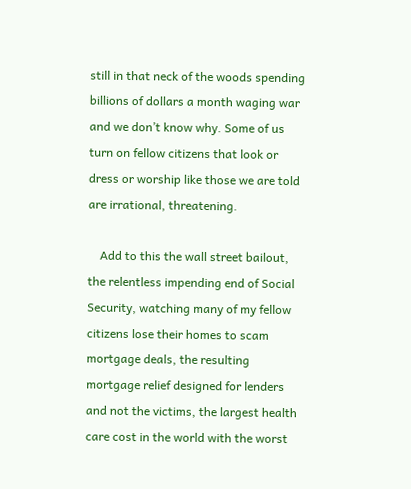still in that neck of the woods spending billions of dollars a month waging war and we don’t know why. Some of us turn on fellow citizens that look or dress or worship like those we are told are irrational, threatening.

    Add to this the wall street bailout, the relentless impending end of Social Security, watching many of my fellow citizens lose their homes to scam mortgage deals, the resulting mortgage relief designed for lenders and not the victims, the largest health care cost in the world with the worst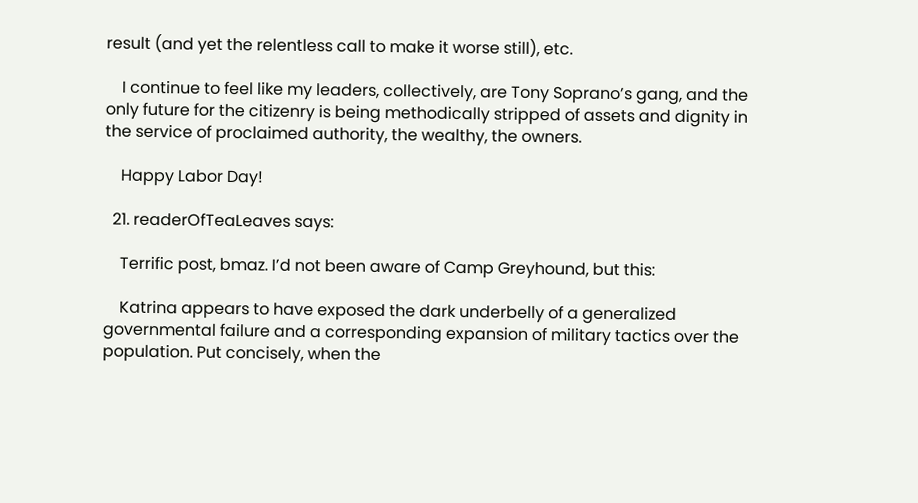result (and yet the relentless call to make it worse still), etc.

    I continue to feel like my leaders, collectively, are Tony Soprano’s gang, and the only future for the citizenry is being methodically stripped of assets and dignity in the service of proclaimed authority, the wealthy, the owners.

    Happy Labor Day!

  21. readerOfTeaLeaves says:

    Terrific post, bmaz. I’d not been aware of Camp Greyhound, but this:

    Katrina appears to have exposed the dark underbelly of a generalized governmental failure and a corresponding expansion of military tactics over the population. Put concisely, when the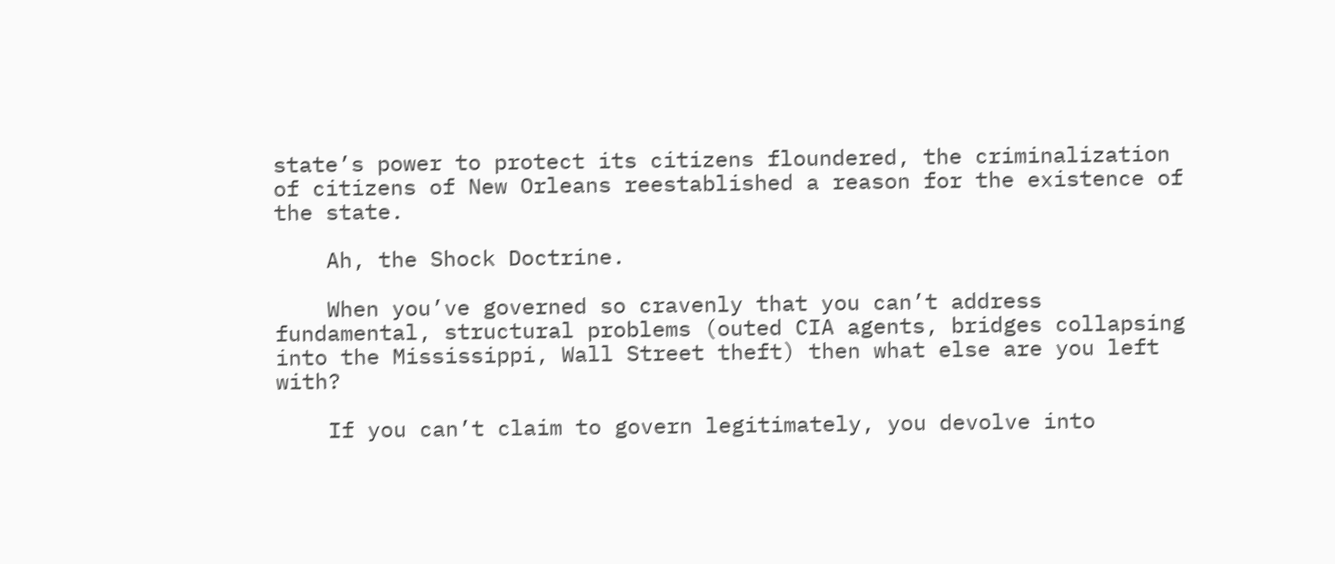state’s power to protect its citizens floundered, the criminalization of citizens of New Orleans reestablished a reason for the existence of the state.

    Ah, the Shock Doctrine.

    When you’ve governed so cravenly that you can’t address fundamental, structural problems (outed CIA agents, bridges collapsing into the Mississippi, Wall Street theft) then what else are you left with?

    If you can’t claim to govern legitimately, you devolve into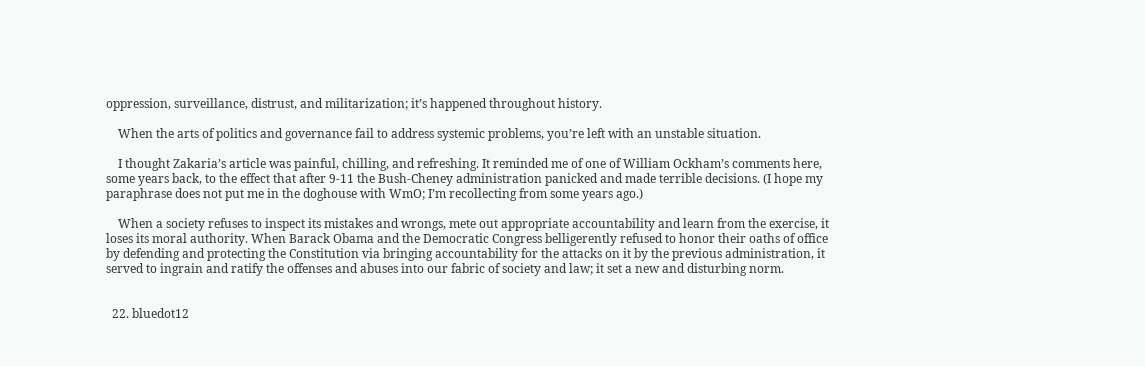oppression, surveillance, distrust, and militarization; it’s happened throughout history.

    When the arts of politics and governance fail to address systemic problems, you’re left with an unstable situation.

    I thought Zakaria’s article was painful, chilling, and refreshing. It reminded me of one of William Ockham’s comments here, some years back, to the effect that after 9-11 the Bush-Cheney administration panicked and made terrible decisions. (I hope my paraphrase does not put me in the doghouse with WmO; I’m recollecting from some years ago.)

    When a society refuses to inspect its mistakes and wrongs, mete out appropriate accountability and learn from the exercise, it loses its moral authority. When Barack Obama and the Democratic Congress belligerently refused to honor their oaths of office by defending and protecting the Constitution via bringing accountability for the attacks on it by the previous administration, it served to ingrain and ratify the offenses and abuses into our fabric of society and law; it set a new and disturbing norm.


  22. bluedot12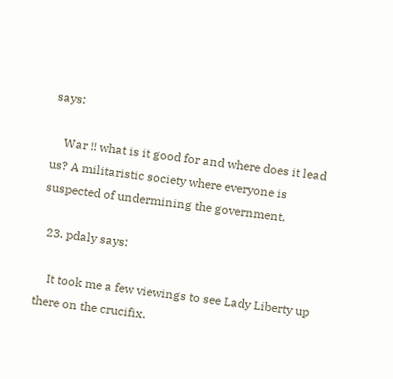says:

    War !! what is it good for and where does it lead us? A militaristic society where everyone is suspected of undermining the government.

  23. pdaly says:

    It took me a few viewings to see Lady Liberty up there on the crucifix.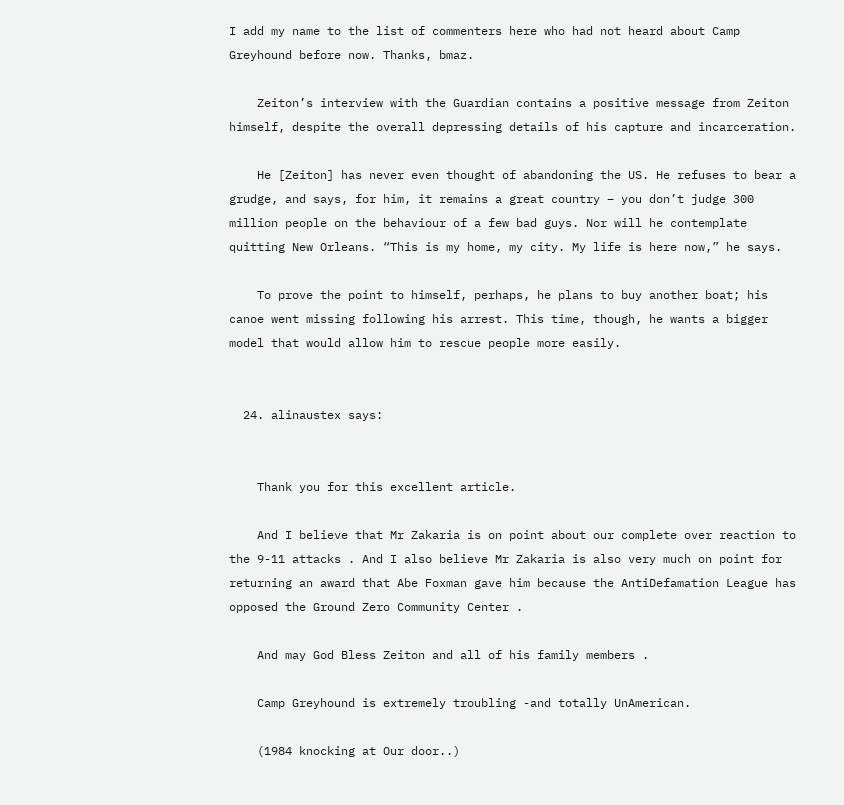I add my name to the list of commenters here who had not heard about Camp Greyhound before now. Thanks, bmaz.

    Zeiton’s interview with the Guardian contains a positive message from Zeiton himself, despite the overall depressing details of his capture and incarceration.

    He [Zeiton] has never even thought of abandoning the US. He refuses to bear a grudge, and says, for him, it remains a great country – you don’t judge 300 million people on the behaviour of a few bad guys. Nor will he contemplate quitting New Orleans. “This is my home, my city. My life is here now,” he says.

    To prove the point to himself, perhaps, he plans to buy another boat; his canoe went missing following his arrest. This time, though, he wants a bigger model that would allow him to rescue people more easily.


  24. alinaustex says:


    Thank you for this excellent article.

    And I believe that Mr Zakaria is on point about our complete over reaction to the 9-11 attacks . And I also believe Mr Zakaria is also very much on point for returning an award that Abe Foxman gave him because the AntiDefamation League has opposed the Ground Zero Community Center .

    And may God Bless Zeiton and all of his family members .

    Camp Greyhound is extremely troubling -and totally UnAmerican.

    (1984 knocking at Our door..)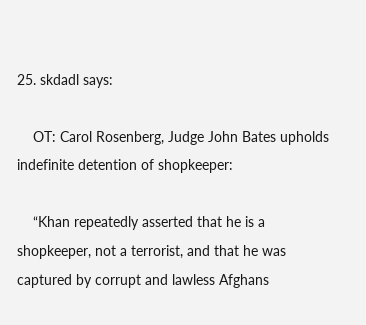25. skdadl says:

    OT: Carol Rosenberg, Judge John Bates upholds indefinite detention of shopkeeper:

    “Khan repeatedly asserted that he is a shopkeeper, not a terrorist, and that he was captured by corrupt and lawless Afghans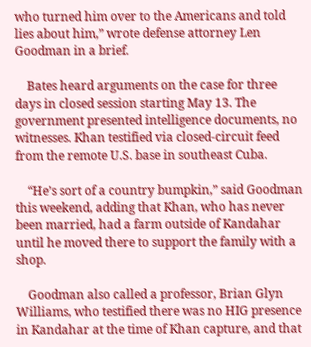who turned him over to the Americans and told lies about him,” wrote defense attorney Len Goodman in a brief.

    Bates heard arguments on the case for three days in closed session starting May 13. The government presented intelligence documents, no witnesses. Khan testified via closed-circuit feed from the remote U.S. base in southeast Cuba.

    “He’s sort of a country bumpkin,” said Goodman this weekend, adding that Khan, who has never been married, had a farm outside of Kandahar until he moved there to support the family with a shop.

    Goodman also called a professor, Brian Glyn Williams, who testified there was no HIG presence in Kandahar at the time of Khan capture, and that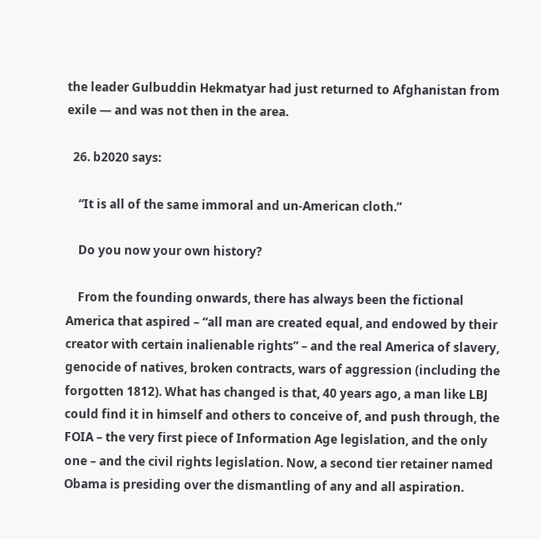the leader Gulbuddin Hekmatyar had just returned to Afghanistan from exile — and was not then in the area.

  26. b2020 says:

    “It is all of the same immoral and un-American cloth.”

    Do you now your own history?

    From the founding onwards, there has always been the fictional America that aspired – “all man are created equal, and endowed by their creator with certain inalienable rights” – and the real America of slavery, genocide of natives, broken contracts, wars of aggression (including the forgotten 1812). What has changed is that, 40 years ago, a man like LBJ could find it in himself and others to conceive of, and push through, the FOIA – the very first piece of Information Age legislation, and the only one – and the civil rights legislation. Now, a second tier retainer named Obama is presiding over the dismantling of any and all aspiration.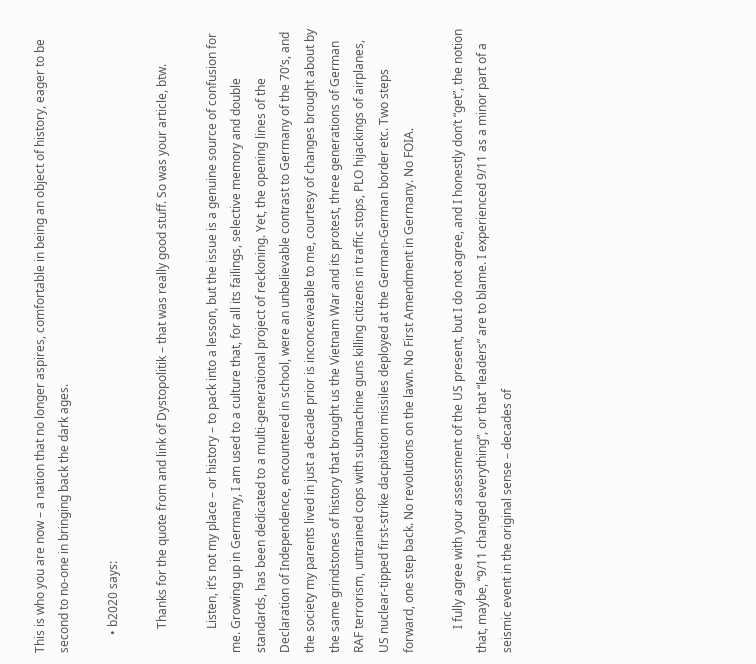This is who you are now – a nation that no longer aspires, comfortable in being an object of history, eager to be second to no-one in bringing back the dark ages.

      • b2020 says:

        Thanks for the quote from and link of Dystopolitik – that was really good stuff. So was your article, btw.

        Listen, it’s not my place – or history – to pack into a lesson, but the issue is a genuine source of confusion for me. Growing up in Germany, I am used to a culture that, for all its failings, selective memory and double standards, has been dedicated to a multi-generational project of reckoning. Yet, the opening lines of the Declaration of Independence, encountered in school, were an unbelievable contrast to Germany of the 70’s, and the society my parents lived in just a decade prior is inconceiveable to me, courtesy of changes brought about by the same grindstones of history that brought us the Vietnam War and its protest, three generations of German RAF terrorism, untrained cops with submachine guns killing citizens in traffic stops, PLO hijackings of airplanes, US nuclear-tipped first-strike dacpitation missiles deployed at the German-German border etc. Two steps forward, one step back. No revolutions on the lawn. No First Amendment in Germany. No FOIA.

        I fully agree with your assessment of the US present, but I do not agree, and I honestly don’t “get”, the notion that, maybe, “9/11 changed everything”, or that “leaders” are to blame. I experienced 9/11 as a minor part of a seismic event in the original sense – decades of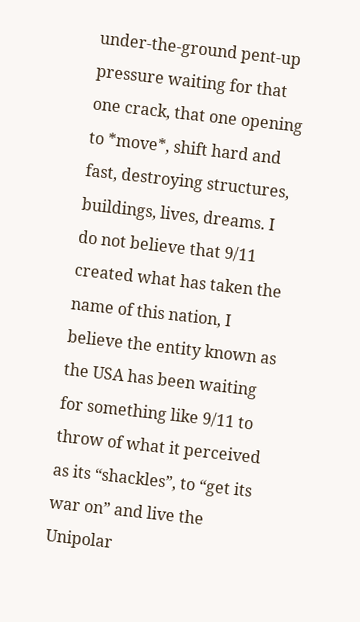under-the-ground pent-up pressure waiting for that one crack, that one opening to *move*, shift hard and fast, destroying structures, buildings, lives, dreams. I do not believe that 9/11 created what has taken the name of this nation, I believe the entity known as the USA has been waiting for something like 9/11 to throw of what it perceived as its “shackles”, to “get its war on” and live the Unipolar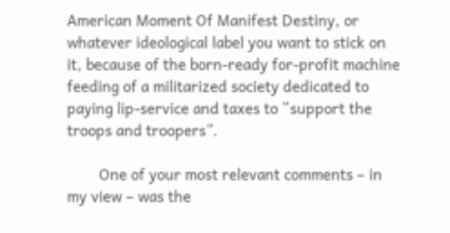American Moment Of Manifest Destiny, or whatever ideological label you want to stick on it, because of the born-ready for-profit machine feeding of a militarized society dedicated to paying lip-service and taxes to “support the troops and troopers”.

        One of your most relevant comments – in my view – was the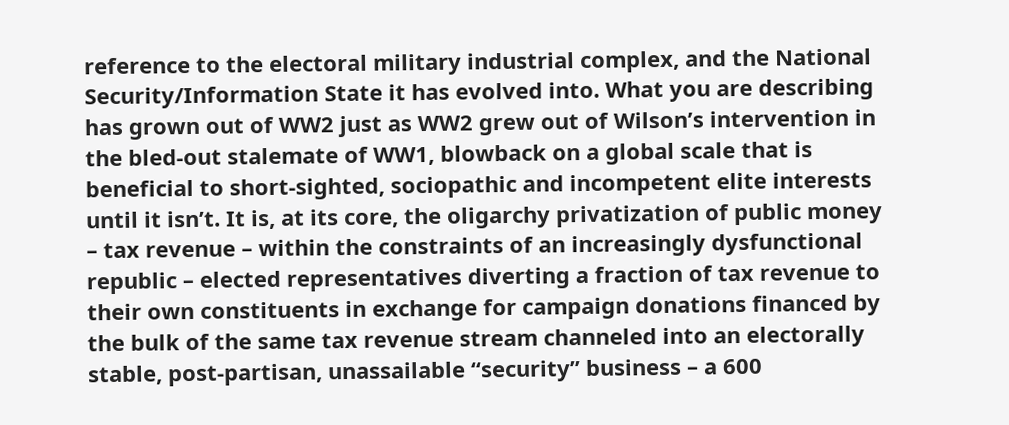reference to the electoral military industrial complex, and the National Security/Information State it has evolved into. What you are describing has grown out of WW2 just as WW2 grew out of Wilson’s intervention in the bled-out stalemate of WW1, blowback on a global scale that is beneficial to short-sighted, sociopathic and incompetent elite interests until it isn’t. It is, at its core, the oligarchy privatization of public money – tax revenue – within the constraints of an increasingly dysfunctional republic – elected representatives diverting a fraction of tax revenue to their own constituents in exchange for campaign donations financed by the bulk of the same tax revenue stream channeled into an electorally stable, post-partisan, unassailable “security” business – a 600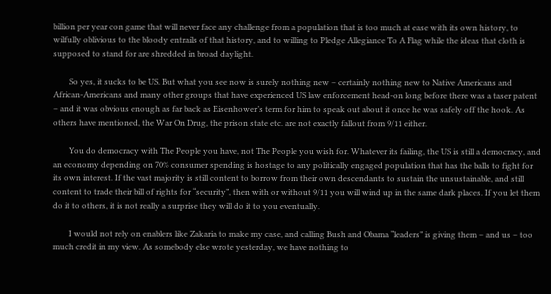billion per year con game that will never face any challenge from a population that is too much at ease with its own history, to wilfully oblivious to the bloody entrails of that history, and to willing to Pledge Allegiance To A Flag while the ideas that cloth is supposed to stand for are shredded in broad daylight.

        So yes, it sucks to be US. But what you see now is surely nothing new – certainly nothing new to Native Americans and African-Americans and many other groups that have experienced US law enforcement head-on long before there was a taser patent – and it was obvious enough as far back as Eisenhower’s term for him to speak out about it once he was safely off the hook. As others have mentioned, the War On Drug, the prison state etc. are not exactly fallout from 9/11 either.

        You do democracy with The People you have, not The People you wish for. Whatever its failing, the US is still a democracy, and an economy depending on 70% consumer spending is hostage to any politically engaged population that has the balls to fight for its own interest. If the vast majority is still content to borrow from their own descendants to sustain the unsustainable, and still content to trade their bill of rights for “security”, then with or without 9/11 you will wind up in the same dark places. If you let them do it to others, it is not really a surprise they will do it to you eventually.

        I would not rely on enablers like Zakaria to make my case, and calling Bush and Obama “leaders” is giving them – and us – too much credit in my view. As somebody else wrote yesterday, we have nothing to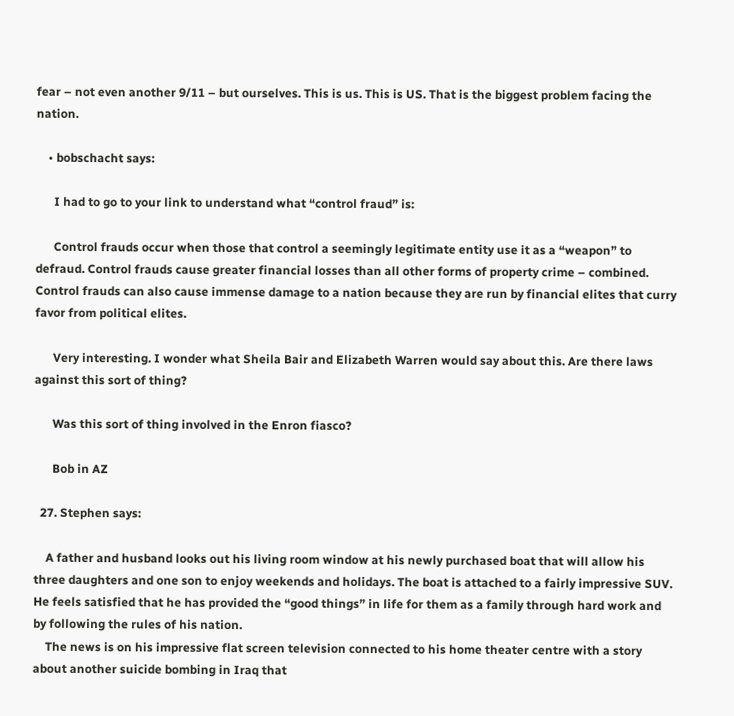fear – not even another 9/11 – but ourselves. This is us. This is US. That is the biggest problem facing the nation.

    • bobschacht says:

      I had to go to your link to understand what “control fraud” is:

      Control frauds occur when those that control a seemingly legitimate entity use it as a “weapon” to defraud. Control frauds cause greater financial losses than all other forms of property crime – combined. Control frauds can also cause immense damage to a nation because they are run by financial elites that curry favor from political elites.

      Very interesting. I wonder what Sheila Bair and Elizabeth Warren would say about this. Are there laws against this sort of thing?

      Was this sort of thing involved in the Enron fiasco?

      Bob in AZ

  27. Stephen says:

    A father and husband looks out his living room window at his newly purchased boat that will allow his three daughters and one son to enjoy weekends and holidays. The boat is attached to a fairly impressive SUV. He feels satisfied that he has provided the “good things” in life for them as a family through hard work and by following the rules of his nation.
    The news is on his impressive flat screen television connected to his home theater centre with a story about another suicide bombing in Iraq that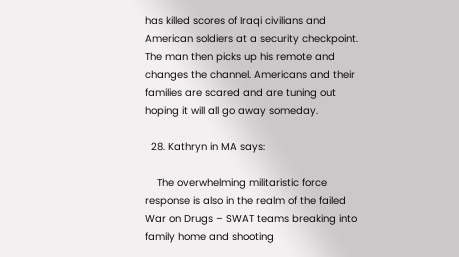has killed scores of Iraqi civilians and American soldiers at a security checkpoint. The man then picks up his remote and changes the channel. Americans and their families are scared and are tuning out hoping it will all go away someday.

  28. Kathryn in MA says:

    The overwhelming militaristic force response is also in the realm of the failed War on Drugs – SWAT teams breaking into family home and shooting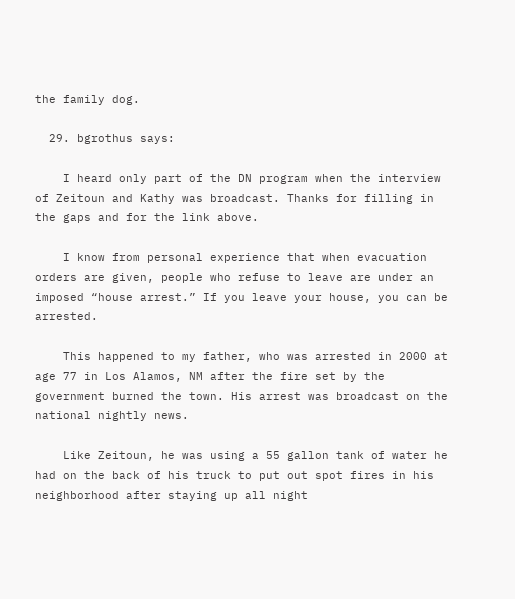the family dog.

  29. bgrothus says:

    I heard only part of the DN program when the interview of Zeitoun and Kathy was broadcast. Thanks for filling in the gaps and for the link above.

    I know from personal experience that when evacuation orders are given, people who refuse to leave are under an imposed “house arrest.” If you leave your house, you can be arrested.

    This happened to my father, who was arrested in 2000 at age 77 in Los Alamos, NM after the fire set by the government burned the town. His arrest was broadcast on the national nightly news.

    Like Zeitoun, he was using a 55 gallon tank of water he had on the back of his truck to put out spot fires in his neighborhood after staying up all night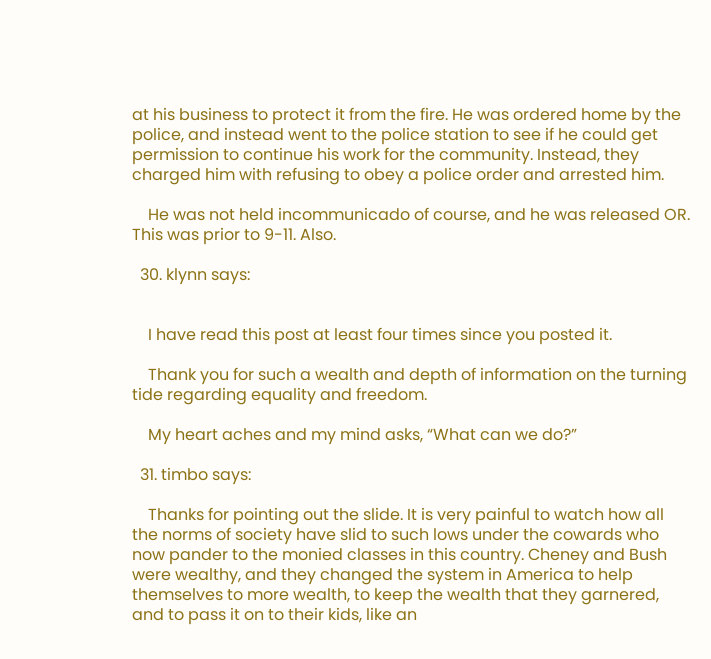at his business to protect it from the fire. He was ordered home by the police, and instead went to the police station to see if he could get permission to continue his work for the community. Instead, they charged him with refusing to obey a police order and arrested him.

    He was not held incommunicado of course, and he was released OR. This was prior to 9-11. Also.

  30. klynn says:


    I have read this post at least four times since you posted it.

    Thank you for such a wealth and depth of information on the turning tide regarding equality and freedom.

    My heart aches and my mind asks, “What can we do?”

  31. timbo says:

    Thanks for pointing out the slide. It is very painful to watch how all the norms of society have slid to such lows under the cowards who now pander to the monied classes in this country. Cheney and Bush were wealthy, and they changed the system in America to help themselves to more wealth, to keep the wealth that they garnered, and to pass it on to their kids, like an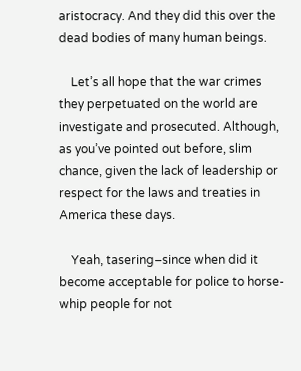aristocracy. And they did this over the dead bodies of many human beings.

    Let’s all hope that the war crimes they perpetuated on the world are investigate and prosecuted. Although, as you’ve pointed out before, slim chance, given the lack of leadership or respect for the laws and treaties in America these days.

    Yeah, tasering–since when did it become acceptable for police to horse-whip people for not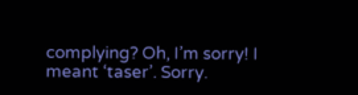complying? Oh, I’m sorry! I meant ‘taser’. Sorry.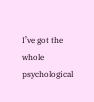I’ve got the whole psychological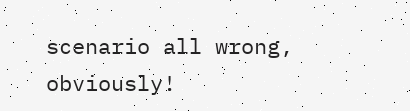scenario all wrong, obviously!